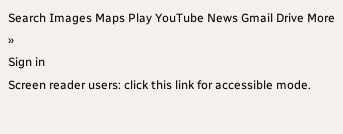Search Images Maps Play YouTube News Gmail Drive More »
Sign in
Screen reader users: click this link for accessible mode.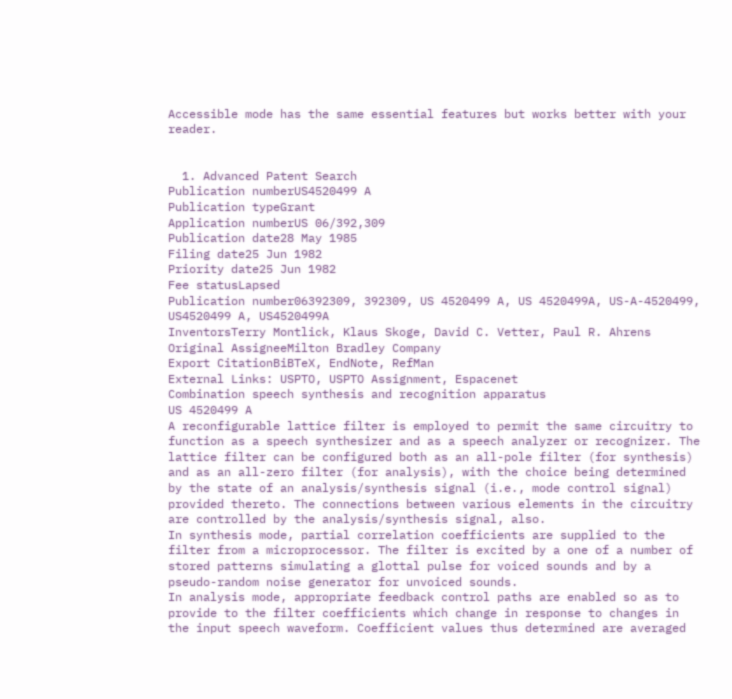Accessible mode has the same essential features but works better with your reader.


  1. Advanced Patent Search
Publication numberUS4520499 A
Publication typeGrant
Application numberUS 06/392,309
Publication date28 May 1985
Filing date25 Jun 1982
Priority date25 Jun 1982
Fee statusLapsed
Publication number06392309, 392309, US 4520499 A, US 4520499A, US-A-4520499, US4520499 A, US4520499A
InventorsTerry Montlick, Klaus Skoge, David C. Vetter, Paul R. Ahrens
Original AssigneeMilton Bradley Company
Export CitationBiBTeX, EndNote, RefMan
External Links: USPTO, USPTO Assignment, Espacenet
Combination speech synthesis and recognition apparatus
US 4520499 A
A reconfigurable lattice filter is employed to permit the same circuitry to function as a speech synthesizer and as a speech analyzer or recognizer. The lattice filter can be configured both as an all-pole filter (for synthesis) and as an all-zero filter (for analysis), with the choice being determined by the state of an analysis/synthesis signal (i.e., mode control signal) provided thereto. The connections between various elements in the circuitry are controlled by the analysis/synthesis signal, also.
In synthesis mode, partial correlation coefficients are supplied to the filter from a microprocessor. The filter is excited by a one of a number of stored patterns simulating a glottal pulse for voiced sounds and by a pseudo-random noise generator for unvoiced sounds.
In analysis mode, appropriate feedback control paths are enabled so as to provide to the filter coefficients which change in response to changes in the input speech waveform. Coefficient values thus determined are averaged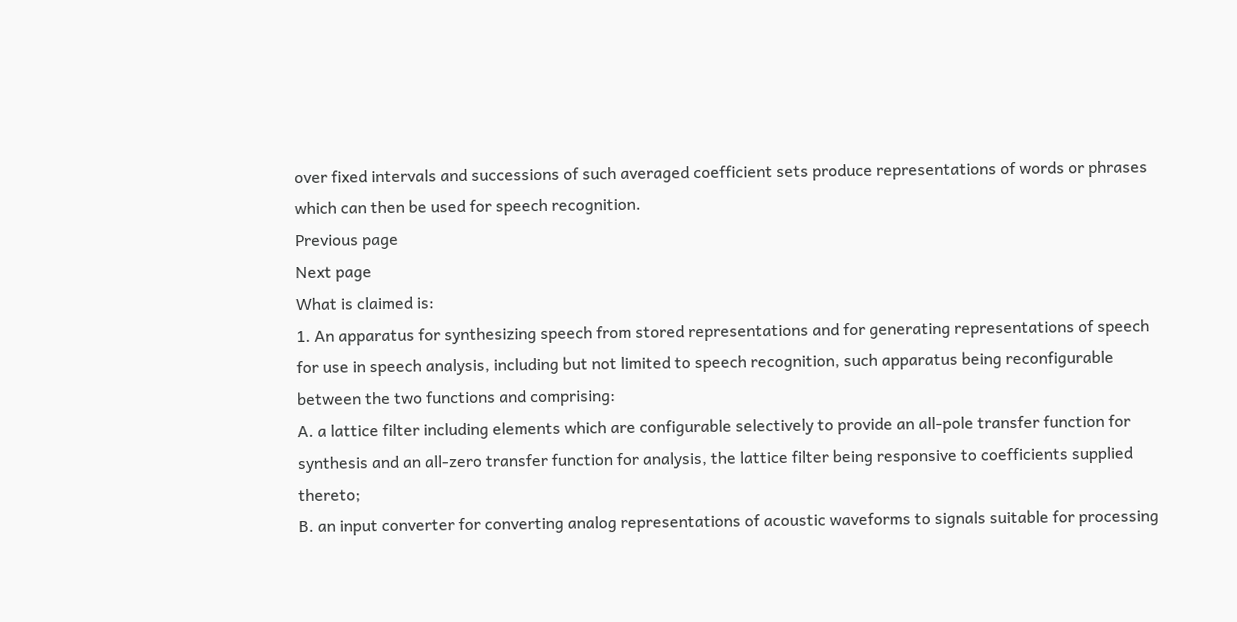over fixed intervals and successions of such averaged coefficient sets produce representations of words or phrases which can then be used for speech recognition.
Previous page
Next page
What is claimed is:
1. An apparatus for synthesizing speech from stored representations and for generating representations of speech for use in speech analysis, including but not limited to speech recognition, such apparatus being reconfigurable between the two functions and comprising:
A. a lattice filter including elements which are configurable selectively to provide an all-pole transfer function for synthesis and an all-zero transfer function for analysis, the lattice filter being responsive to coefficients supplied thereto;
B. an input converter for converting analog representations of acoustic waveforms to signals suitable for processing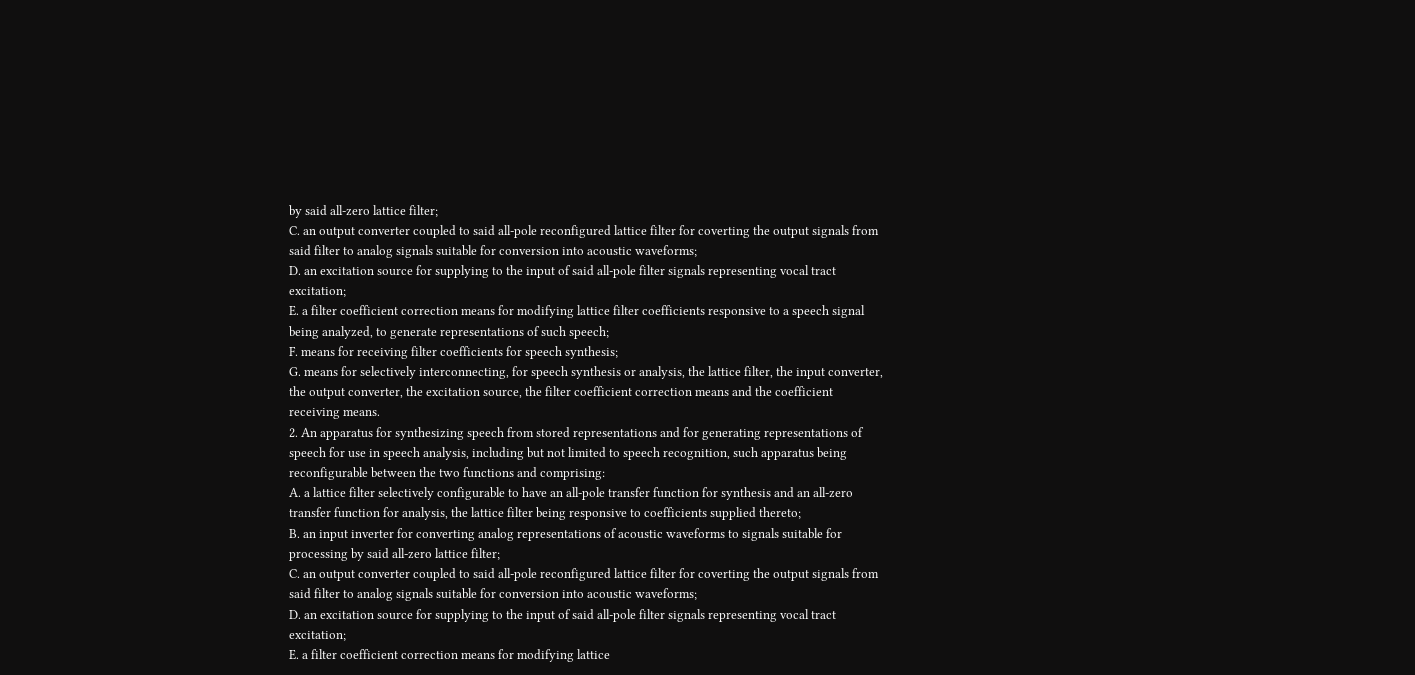by said all-zero lattice filter;
C. an output converter coupled to said all-pole reconfigured lattice filter for coverting the output signals from said filter to analog signals suitable for conversion into acoustic waveforms;
D. an excitation source for supplying to the input of said all-pole filter signals representing vocal tract excitation;
E. a filter coefficient correction means for modifying lattice filter coefficients responsive to a speech signal being analyzed, to generate representations of such speech;
F. means for receiving filter coefficients for speech synthesis;
G. means for selectively interconnecting, for speech synthesis or analysis, the lattice filter, the input converter, the output converter, the excitation source, the filter coefficient correction means and the coefficient receiving means.
2. An apparatus for synthesizing speech from stored representations and for generating representations of speech for use in speech analysis, including but not limited to speech recognition, such apparatus being reconfigurable between the two functions and comprising:
A. a lattice filter selectively configurable to have an all-pole transfer function for synthesis and an all-zero transfer function for analysis, the lattice filter being responsive to coefficients supplied thereto;
B. an input inverter for converting analog representations of acoustic waveforms to signals suitable for processing by said all-zero lattice filter;
C. an output converter coupled to said all-pole reconfigured lattice filter for coverting the output signals from said filter to analog signals suitable for conversion into acoustic waveforms;
D. an excitation source for supplying to the input of said all-pole filter signals representing vocal tract excitation;
E. a filter coefficient correction means for modifying lattice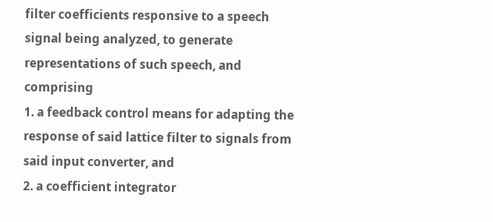filter coefficients responsive to a speech signal being analyzed, to generate representations of such speech, and comprising
1. a feedback control means for adapting the response of said lattice filter to signals from said input converter, and
2. a coefficient integrator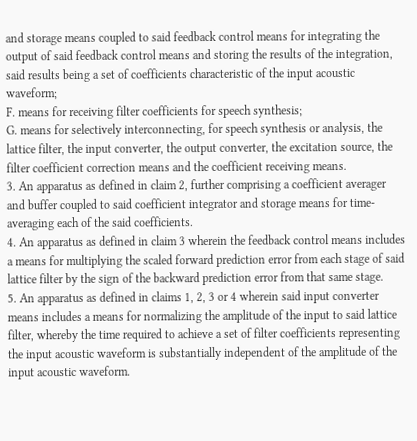and storage means coupled to said feedback control means for integrating the output of said feedback control means and storing the results of the integration, said results being a set of coefficients characteristic of the input acoustic waveform;
F. means for receiving filter coefficients for speech synthesis;
G. means for selectively interconnecting, for speech synthesis or analysis, the lattice filter, the input converter, the output converter, the excitation source, the filter coefficient correction means and the coefficient receiving means.
3. An apparatus as defined in claim 2, further comprising a coefficient averager and buffer coupled to said coefficient integrator and storage means for time-averaging each of the said coefficients.
4. An apparatus as defined in claim 3 wherein the feedback control means includes a means for multiplying the scaled forward prediction error from each stage of said lattice filter by the sign of the backward prediction error from that same stage.
5. An apparatus as defined in claims 1, 2, 3 or 4 wherein said input converter means includes a means for normalizing the amplitude of the input to said lattice filter, whereby the time required to achieve a set of filter coefficients representing the input acoustic waveform is substantially independent of the amplitude of the input acoustic waveform.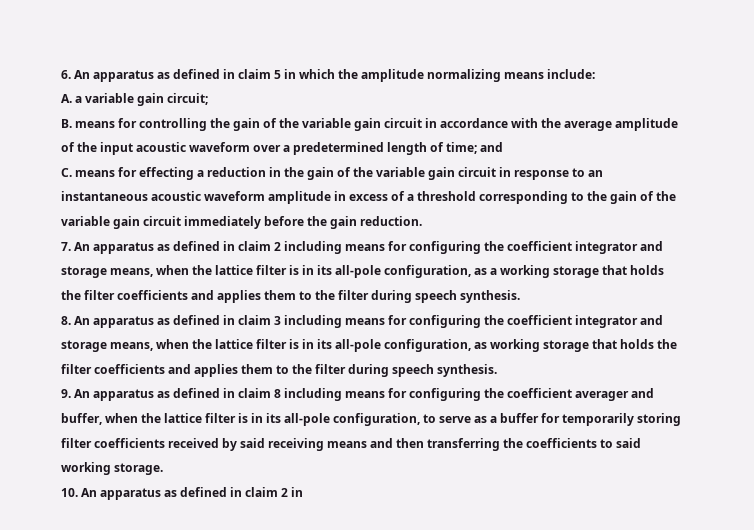6. An apparatus as defined in claim 5 in which the amplitude normalizing means include:
A. a variable gain circuit;
B. means for controlling the gain of the variable gain circuit in accordance with the average amplitude of the input acoustic waveform over a predetermined length of time; and
C. means for effecting a reduction in the gain of the variable gain circuit in response to an instantaneous acoustic waveform amplitude in excess of a threshold corresponding to the gain of the variable gain circuit immediately before the gain reduction.
7. An apparatus as defined in claim 2 including means for configuring the coefficient integrator and storage means, when the lattice filter is in its all-pole configuration, as a working storage that holds the filter coefficients and applies them to the filter during speech synthesis.
8. An apparatus as defined in claim 3 including means for configuring the coefficient integrator and storage means, when the lattice filter is in its all-pole configuration, as working storage that holds the filter coefficients and applies them to the filter during speech synthesis.
9. An apparatus as defined in claim 8 including means for configuring the coefficient averager and buffer, when the lattice filter is in its all-pole configuration, to serve as a buffer for temporarily storing filter coefficients received by said receiving means and then transferring the coefficients to said working storage.
10. An apparatus as defined in claim 2 in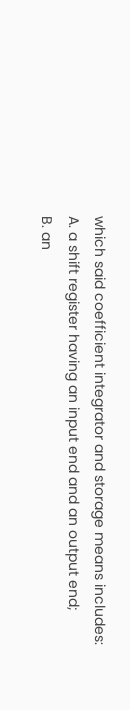which said coefficient integrator and storage means includes:
A. a shift register having an input end and an output end;
B. an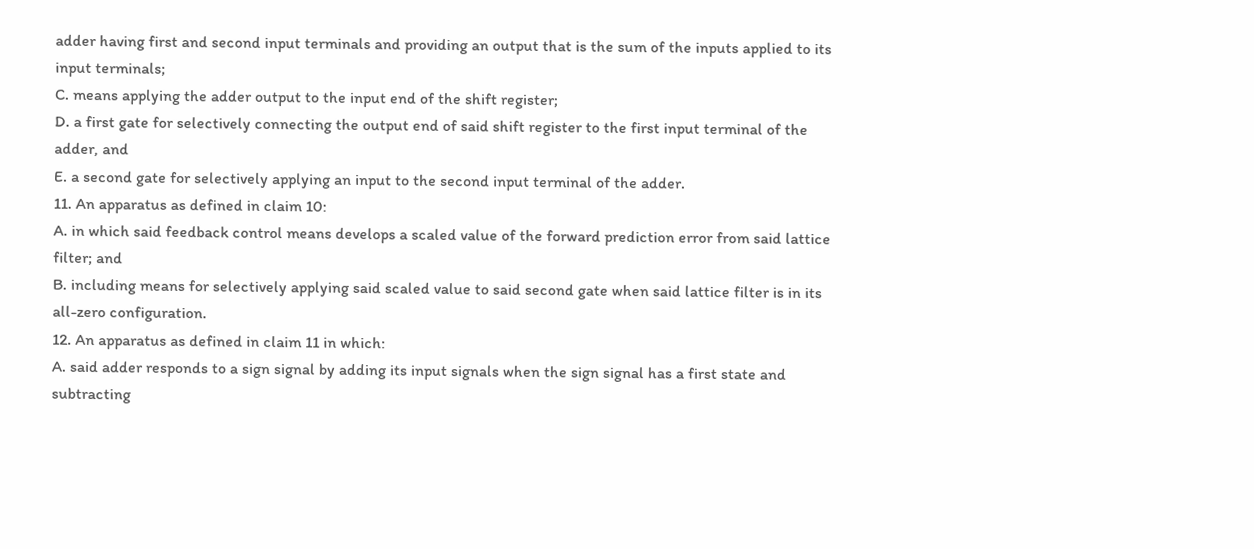adder having first and second input terminals and providing an output that is the sum of the inputs applied to its input terminals;
C. means applying the adder output to the input end of the shift register;
D. a first gate for selectively connecting the output end of said shift register to the first input terminal of the adder, and
E. a second gate for selectively applying an input to the second input terminal of the adder.
11. An apparatus as defined in claim 10:
A. in which said feedback control means develops a scaled value of the forward prediction error from said lattice filter; and
B. including means for selectively applying said scaled value to said second gate when said lattice filter is in its all-zero configuration.
12. An apparatus as defined in claim 11 in which:
A. said adder responds to a sign signal by adding its input signals when the sign signal has a first state and subtracting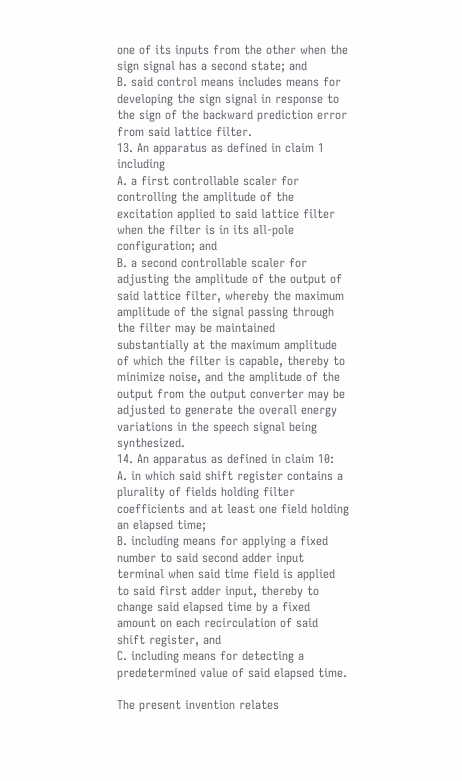one of its inputs from the other when the sign signal has a second state; and
B. said control means includes means for developing the sign signal in response to the sign of the backward prediction error from said lattice filter.
13. An apparatus as defined in claim 1 including
A. a first controllable scaler for controlling the amplitude of the excitation applied to said lattice filter when the filter is in its all-pole configuration; and
B. a second controllable scaler for adjusting the amplitude of the output of said lattice filter, whereby the maximum amplitude of the signal passing through the filter may be maintained substantially at the maximum amplitude of which the filter is capable, thereby to minimize noise, and the amplitude of the output from the output converter may be adjusted to generate the overall energy variations in the speech signal being synthesized.
14. An apparatus as defined in claim 10:
A. in which said shift register contains a plurality of fields holding filter coefficients and at least one field holding an elapsed time;
B. including means for applying a fixed number to said second adder input terminal when said time field is applied to said first adder input, thereby to change said elapsed time by a fixed amount on each recirculation of said shift register, and
C. including means for detecting a predetermined value of said elapsed time.

The present invention relates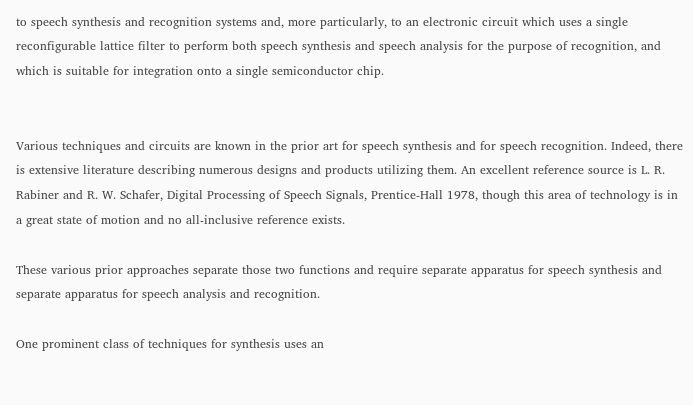to speech synthesis and recognition systems and, more particularly, to an electronic circuit which uses a single reconfigurable lattice filter to perform both speech synthesis and speech analysis for the purpose of recognition, and which is suitable for integration onto a single semiconductor chip.


Various techniques and circuits are known in the prior art for speech synthesis and for speech recognition. Indeed, there is extensive literature describing numerous designs and products utilizing them. An excellent reference source is L. R. Rabiner and R. W. Schafer, Digital Processing of Speech Signals, Prentice-Hall 1978, though this area of technology is in a great state of motion and no all-inclusive reference exists.

These various prior approaches separate those two functions and require separate apparatus for speech synthesis and separate apparatus for speech analysis and recognition.

One prominent class of techniques for synthesis uses an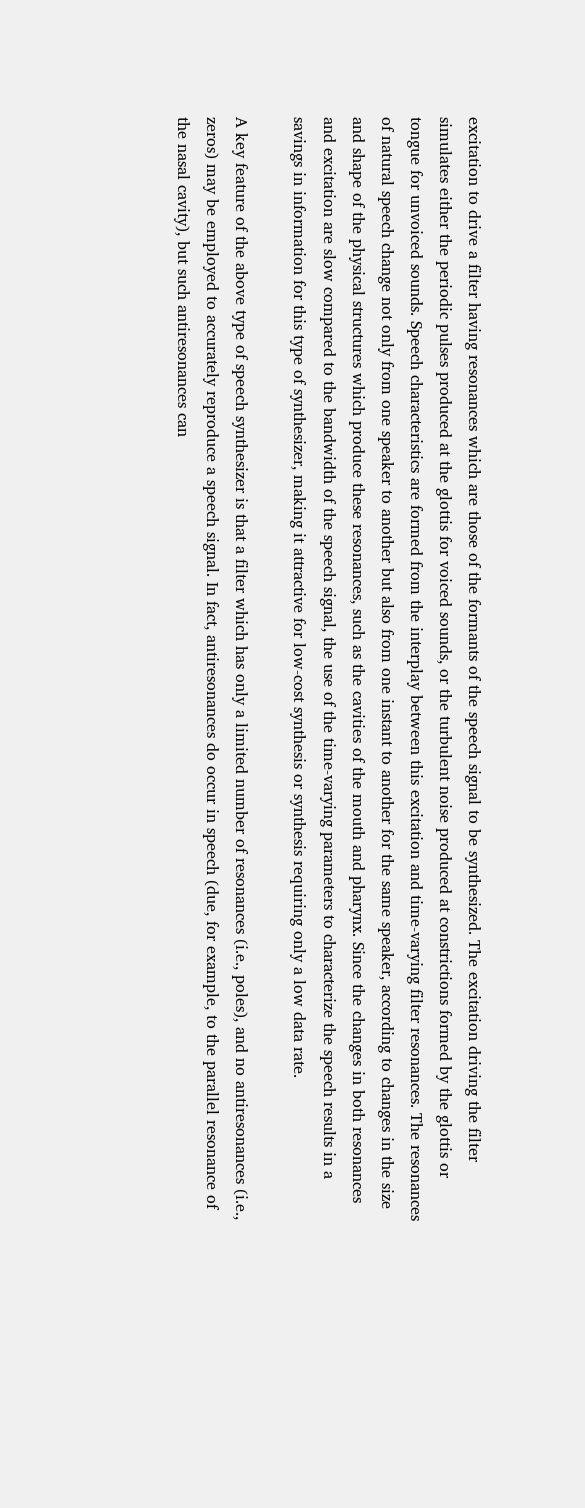excitation to drive a filter having resonances which are those of the formants of the speech signal to be synthesized. The excitation driving the filter simulates either the periodic pulses produced at the glottis for voiced sounds, or the turbulent noise produced at constrictions formed by the glottis or tongue for unvoiced sounds. Speech characteristics are formed from the interplay between this excitation and time-varying filter resonances. The resonances of natural speech change not only from one speaker to another but also from one instant to another for the same speaker, according to changes in the size and shape of the physical structures which produce these resonances, such as the cavities of the mouth and pharynx. Since the changes in both resonances and excitation are slow compared to the bandwidth of the speech signal, the use of the time-varying parameters to characterize the speech results in a savings in information for this type of synthesizer, making it attractive for low-cost synthesis or synthesis requiring only a low data rate.

A key feature of the above type of speech synthesizer is that a filter which has only a limited number of resonances (i.e., poles), and no antiresonances (i.e., zeros) may be employed to accurately reproduce a speech signal. In fact, antiresonances do occur in speech (due, for example, to the parallel resonance of the nasal cavity), but such antiresonances can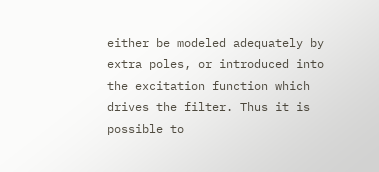either be modeled adequately by extra poles, or introduced into the excitation function which drives the filter. Thus it is possible to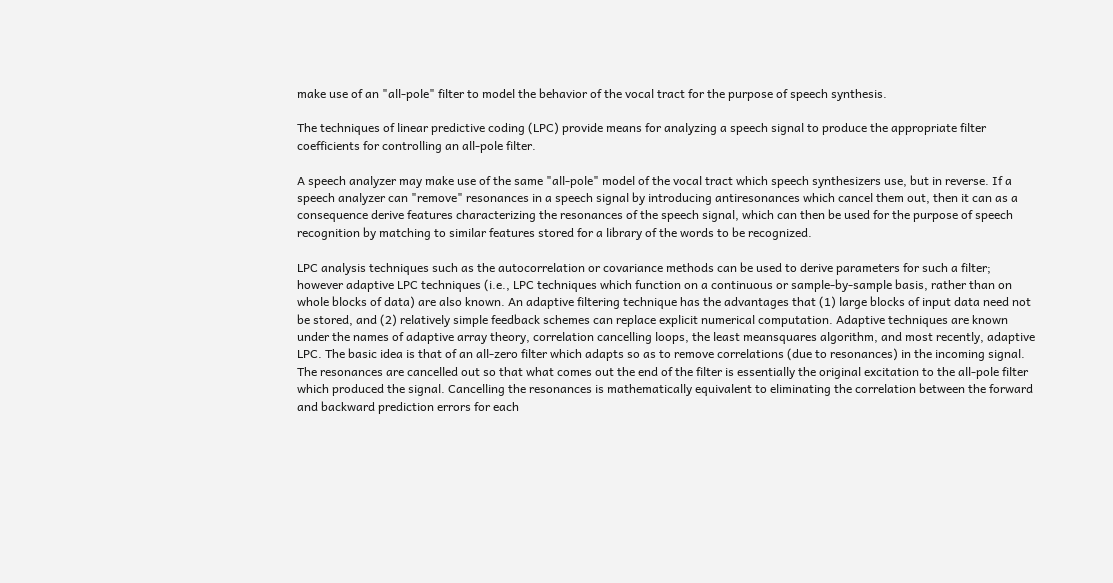make use of an "all-pole" filter to model the behavior of the vocal tract for the purpose of speech synthesis.

The techniques of linear predictive coding (LPC) provide means for analyzing a speech signal to produce the appropriate filter coefficients for controlling an all-pole filter.

A speech analyzer may make use of the same "all-pole" model of the vocal tract which speech synthesizers use, but in reverse. If a speech analyzer can "remove" resonances in a speech signal by introducing antiresonances which cancel them out, then it can as a consequence derive features characterizing the resonances of the speech signal, which can then be used for the purpose of speech recognition by matching to similar features stored for a library of the words to be recognized.

LPC analysis techniques such as the autocorrelation or covariance methods can be used to derive parameters for such a filter; however adaptive LPC techniques (i.e., LPC techniques which function on a continuous or sample-by-sample basis, rather than on whole blocks of data) are also known. An adaptive filtering technique has the advantages that (1) large blocks of input data need not be stored, and (2) relatively simple feedback schemes can replace explicit numerical computation. Adaptive techniques are known under the names of adaptive array theory, correlation cancelling loops, the least meansquares algorithm, and most recently, adaptive LPC. The basic idea is that of an all-zero filter which adapts so as to remove correlations (due to resonances) in the incoming signal. The resonances are cancelled out so that what comes out the end of the filter is essentially the original excitation to the all-pole filter which produced the signal. Cancelling the resonances is mathematically equivalent to eliminating the correlation between the forward and backward prediction errors for each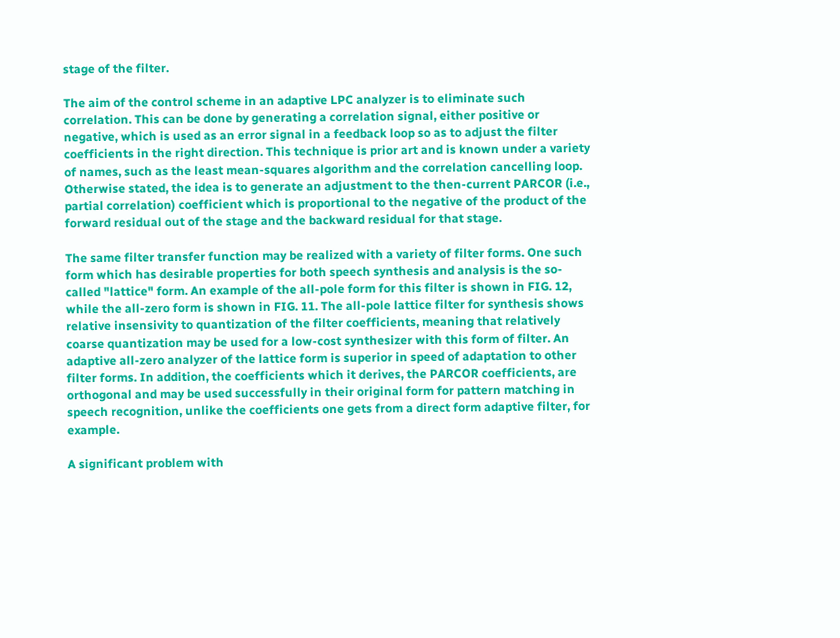stage of the filter.

The aim of the control scheme in an adaptive LPC analyzer is to eliminate such correlation. This can be done by generating a correlation signal, either positive or negative, which is used as an error signal in a feedback loop so as to adjust the filter coefficients in the right direction. This technique is prior art and is known under a variety of names, such as the least mean-squares algorithm and the correlation cancelling loop. Otherwise stated, the idea is to generate an adjustment to the then-current PARCOR (i.e., partial correlation) coefficient which is proportional to the negative of the product of the forward residual out of the stage and the backward residual for that stage.

The same filter transfer function may be realized with a variety of filter forms. One such form which has desirable properties for both speech synthesis and analysis is the so-called "lattice" form. An example of the all-pole form for this filter is shown in FIG. 12, while the all-zero form is shown in FIG. 11. The all-pole lattice filter for synthesis shows relative insensivity to quantization of the filter coefficients, meaning that relatively coarse quantization may be used for a low-cost synthesizer with this form of filter. An adaptive all-zero analyzer of the lattice form is superior in speed of adaptation to other filter forms. In addition, the coefficients which it derives, the PARCOR coefficients, are orthogonal and may be used successfully in their original form for pattern matching in speech recognition, unlike the coefficients one gets from a direct form adaptive filter, for example.

A significant problem with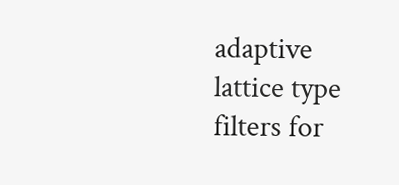adaptive lattice type filters for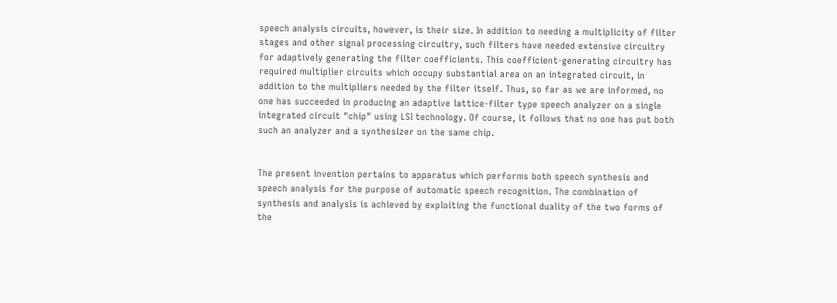speech analysis circuits, however, is their size. In addition to needing a multiplicity of filter stages and other signal processing circuitry, such filters have needed extensive circuitry for adaptively generating the filter coefficients. This coefficient-generating circuitry has required multiplier circuits which occupy substantial area on an integrated circuit, in addition to the multipliers needed by the filter itself. Thus, so far as we are informed, no one has succeeded in producing an adaptive lattice-filter type speech analyzer on a single integrated circuit "chip" using LSI technology. Of course, it follows that no one has put both such an analyzer and a synthesizer on the same chip.


The present invention pertains to apparatus which performs both speech synthesis and speech analysis for the purpose of automatic speech recognition. The combination of synthesis and analysis is achieved by exploiting the functional duality of the two forms of the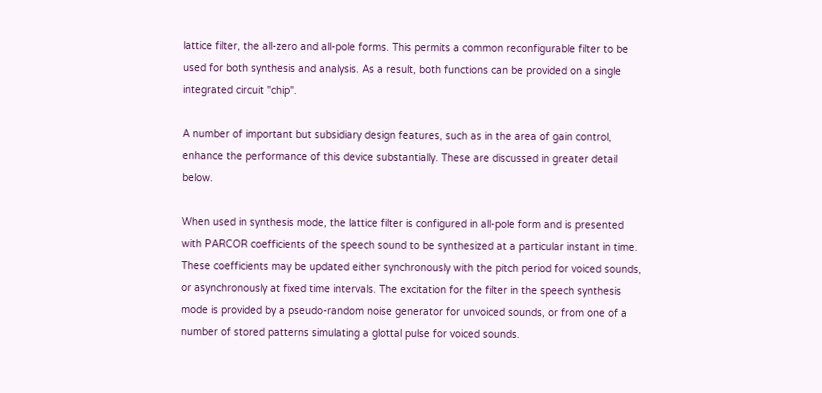lattice filter, the all-zero and all-pole forms. This permits a common reconfigurable filter to be used for both synthesis and analysis. As a result, both functions can be provided on a single integrated circuit "chip".

A number of important but subsidiary design features, such as in the area of gain control, enhance the performance of this device substantially. These are discussed in greater detail below.

When used in synthesis mode, the lattice filter is configured in all-pole form and is presented with PARCOR coefficients of the speech sound to be synthesized at a particular instant in time. These coefficients may be updated either synchronously with the pitch period for voiced sounds, or asynchronously at fixed time intervals. The excitation for the filter in the speech synthesis mode is provided by a pseudo-random noise generator for unvoiced sounds, or from one of a number of stored patterns simulating a glottal pulse for voiced sounds.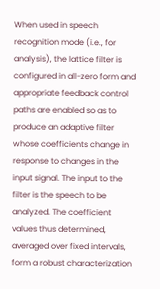When used in speech recognition mode (i.e., for analysis), the lattice filter is configured in all-zero form and appropriate feedback control paths are enabled so as to produce an adaptive filter whose coefficients change in response to changes in the input signal. The input to the filter is the speech to be analyzed. The coefficient values thus determined, averaged over fixed intervals, form a robust characterization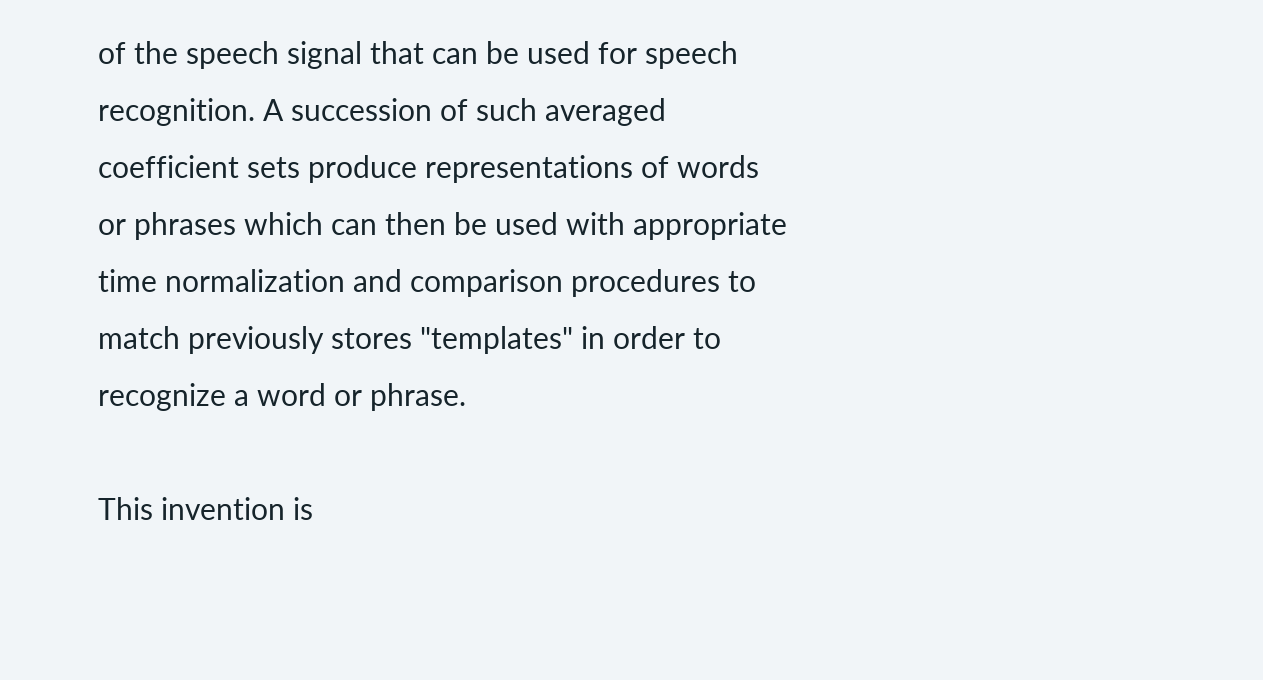of the speech signal that can be used for speech recognition. A succession of such averaged coefficient sets produce representations of words or phrases which can then be used with appropriate time normalization and comparison procedures to match previously stores "templates" in order to recognize a word or phrase.

This invention is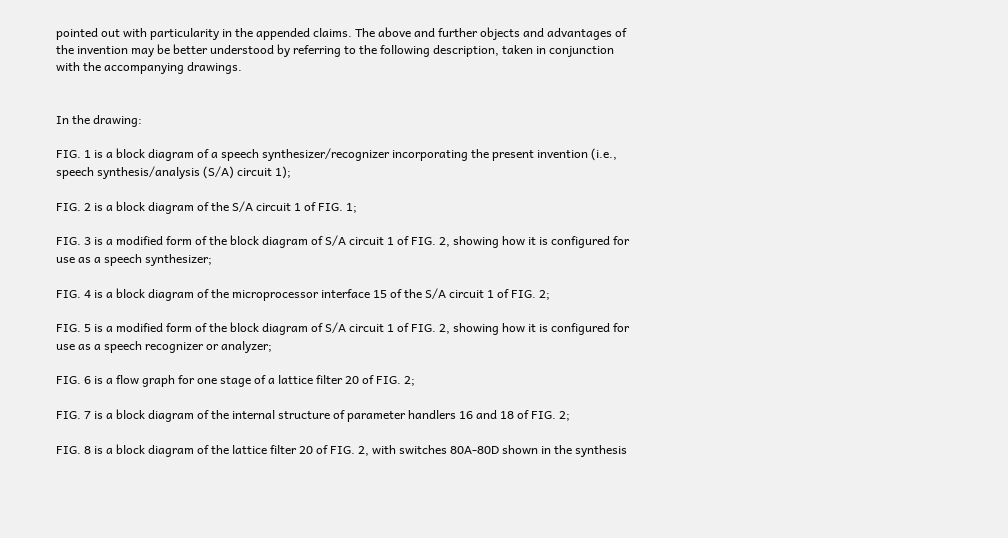pointed out with particularity in the appended claims. The above and further objects and advantages of the invention may be better understood by referring to the following description, taken in conjunction with the accompanying drawings.


In the drawing:

FIG. 1 is a block diagram of a speech synthesizer/recognizer incorporating the present invention (i.e., speech synthesis/analysis (S/A) circuit 1);

FIG. 2 is a block diagram of the S/A circuit 1 of FIG. 1;

FIG. 3 is a modified form of the block diagram of S/A circuit 1 of FIG. 2, showing how it is configured for use as a speech synthesizer;

FIG. 4 is a block diagram of the microprocessor interface 15 of the S/A circuit 1 of FIG. 2;

FIG. 5 is a modified form of the block diagram of S/A circuit 1 of FIG. 2, showing how it is configured for use as a speech recognizer or analyzer;

FIG. 6 is a flow graph for one stage of a lattice filter 20 of FIG. 2;

FIG. 7 is a block diagram of the internal structure of parameter handlers 16 and 18 of FIG. 2;

FIG. 8 is a block diagram of the lattice filter 20 of FIG. 2, with switches 80A-80D shown in the synthesis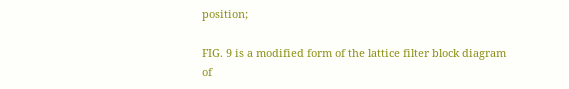position;

FIG. 9 is a modified form of the lattice filter block diagram of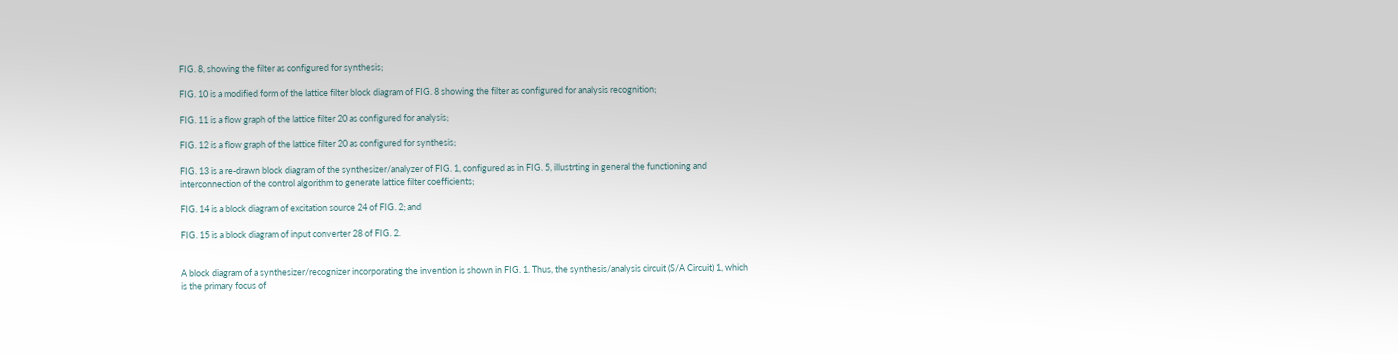FIG. 8, showing the filter as configured for synthesis;

FIG. 10 is a modified form of the lattice filter block diagram of FIG. 8 showing the filter as configured for analysis recognition;

FIG. 11 is a flow graph of the lattice filter 20 as configured for analysis;

FIG. 12 is a flow graph of the lattice filter 20 as configured for synthesis;

FIG. 13 is a re-drawn block diagram of the synthesizer/analyzer of FIG. 1, configured as in FIG. 5, illustrting in general the functioning and interconnection of the control algorithm to generate lattice filter coefficients;

FIG. 14 is a block diagram of excitation source 24 of FIG. 2; and

FIG. 15 is a block diagram of input converter 28 of FIG. 2.


A block diagram of a synthesizer/recognizer incorporating the invention is shown in FIG. 1. Thus, the synthesis/analysis circuit (S/A Circuit) 1, which is the primary focus of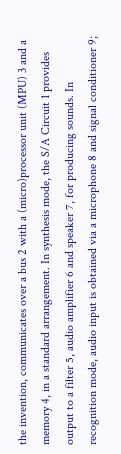the invention, communicates over a bus 2 with a (micro)processor unit (MPU) 3 and a memory 4, in a standard arrangement. In synthesis mode, the S/A Circuit 1 provides output to a filter 5, audio amplifier 6 and speaker 7, for producing sounds. In recognition mode, audio input is obtained via a microphone 8 and signal conditioner 9;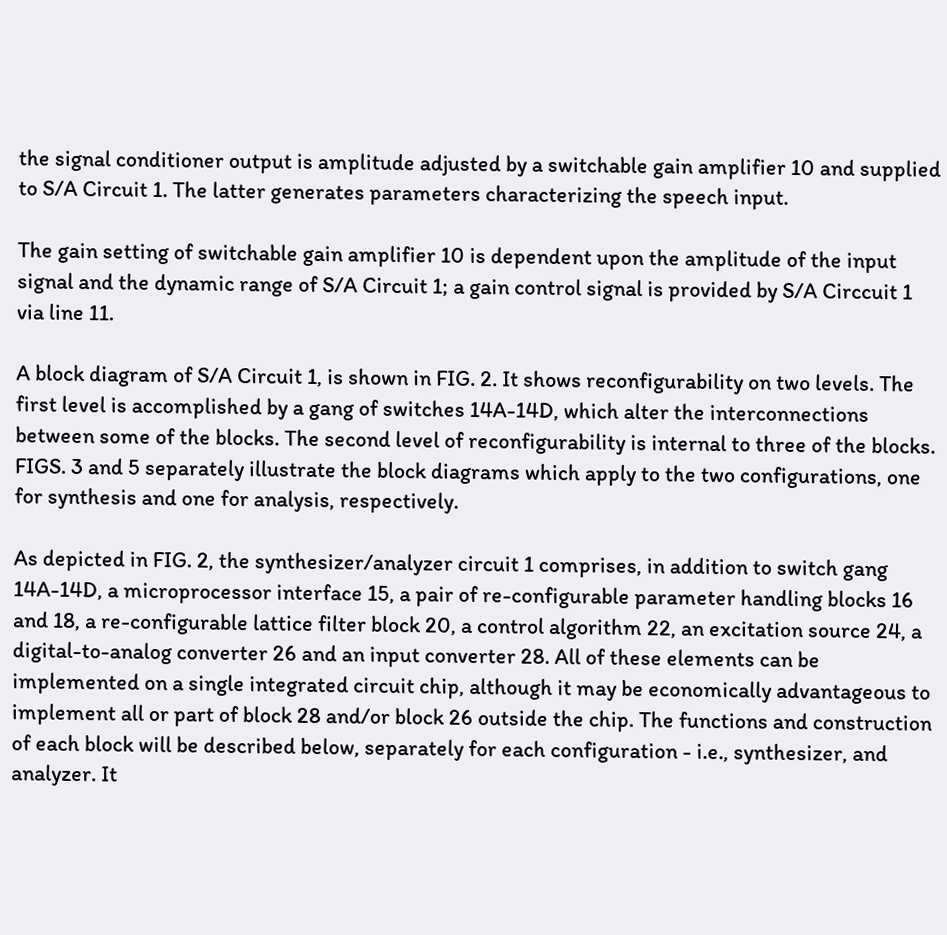the signal conditioner output is amplitude adjusted by a switchable gain amplifier 10 and supplied to S/A Circuit 1. The latter generates parameters characterizing the speech input.

The gain setting of switchable gain amplifier 10 is dependent upon the amplitude of the input signal and the dynamic range of S/A Circuit 1; a gain control signal is provided by S/A Circcuit 1 via line 11.

A block diagram of S/A Circuit 1, is shown in FIG. 2. It shows reconfigurability on two levels. The first level is accomplished by a gang of switches 14A-14D, which alter the interconnections between some of the blocks. The second level of reconfigurability is internal to three of the blocks. FIGS. 3 and 5 separately illustrate the block diagrams which apply to the two configurations, one for synthesis and one for analysis, respectively.

As depicted in FIG. 2, the synthesizer/analyzer circuit 1 comprises, in addition to switch gang 14A-14D, a microprocessor interface 15, a pair of re-configurable parameter handling blocks 16 and 18, a re-configurable lattice filter block 20, a control algorithm 22, an excitation source 24, a digital-to-analog converter 26 and an input converter 28. All of these elements can be implemented on a single integrated circuit chip, although it may be economically advantageous to implement all or part of block 28 and/or block 26 outside the chip. The functions and construction of each block will be described below, separately for each configuration - i.e., synthesizer, and analyzer. It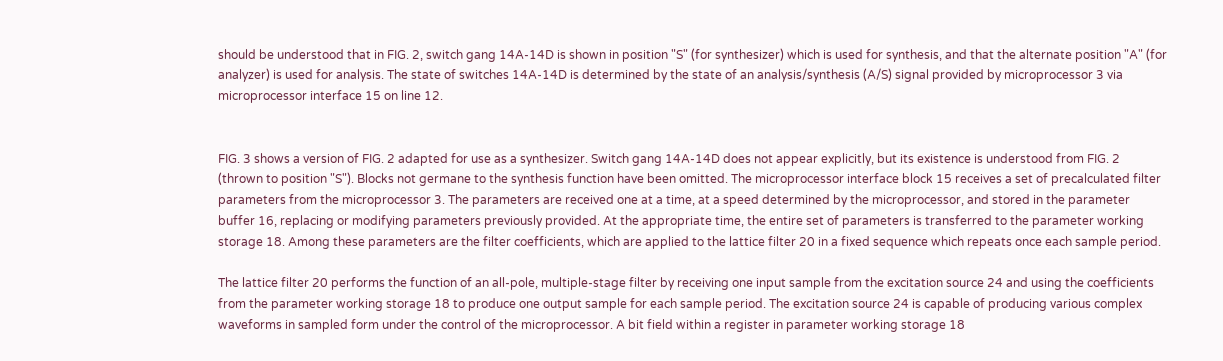should be understood that in FIG. 2, switch gang 14A-14D is shown in position "S" (for synthesizer) which is used for synthesis, and that the alternate position "A" (for analyzer) is used for analysis. The state of switches 14A-14D is determined by the state of an analysis/synthesis (A/S) signal provided by microprocessor 3 via microprocessor interface 15 on line 12.


FIG. 3 shows a version of FIG. 2 adapted for use as a synthesizer. Switch gang 14A-14D does not appear explicitly, but its existence is understood from FIG. 2 (thrown to position "S"). Blocks not germane to the synthesis function have been omitted. The microprocessor interface block 15 receives a set of precalculated filter parameters from the microprocessor 3. The parameters are received one at a time, at a speed determined by the microprocessor, and stored in the parameter buffer 16, replacing or modifying parameters previously provided. At the appropriate time, the entire set of parameters is transferred to the parameter working storage 18. Among these parameters are the filter coefficients, which are applied to the lattice filter 20 in a fixed sequence which repeats once each sample period.

The lattice filter 20 performs the function of an all-pole, multiple-stage filter by receiving one input sample from the excitation source 24 and using the coefficients from the parameter working storage 18 to produce one output sample for each sample period. The excitation source 24 is capable of producing various complex waveforms in sampled form under the control of the microprocessor. A bit field within a register in parameter working storage 18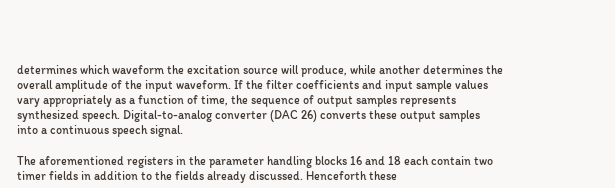determines which waveform the excitation source will produce, while another determines the overall amplitude of the input waveform. If the filter coefficients and input sample values vary appropriately as a function of time, the sequence of output samples represents synthesized speech. Digital-to-analog converter (DAC 26) converts these output samples into a continuous speech signal.

The aforementioned registers in the parameter handling blocks 16 and 18 each contain two timer fields in addition to the fields already discussed. Henceforth these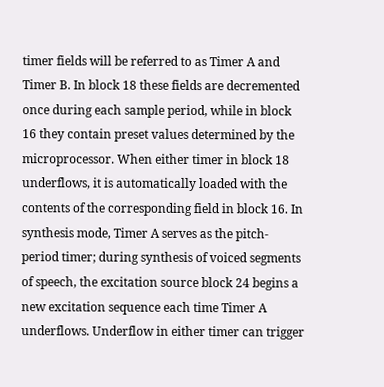timer fields will be referred to as Timer A and Timer B. In block 18 these fields are decremented once during each sample period, while in block 16 they contain preset values determined by the microprocessor. When either timer in block 18 underflows, it is automatically loaded with the contents of the corresponding field in block 16. In synthesis mode, Timer A serves as the pitch-period timer; during synthesis of voiced segments of speech, the excitation source block 24 begins a new excitation sequence each time Timer A underflows. Underflow in either timer can trigger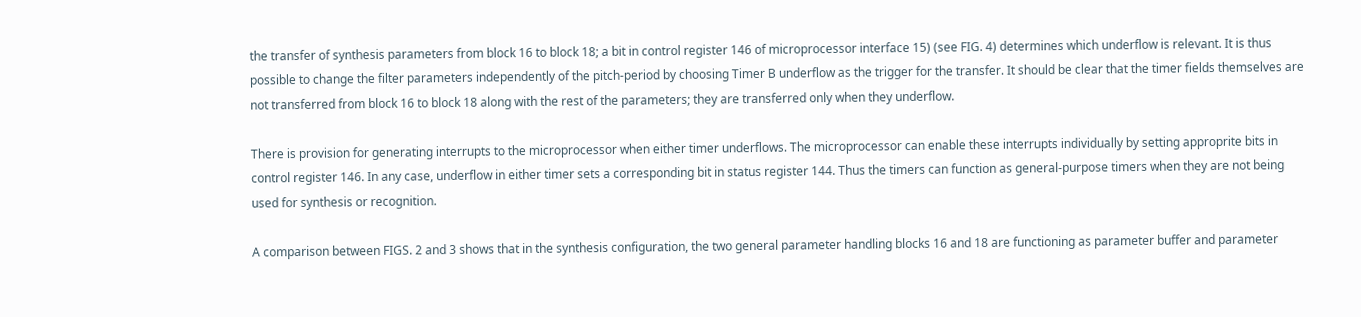the transfer of synthesis parameters from block 16 to block 18; a bit in control register 146 of microprocessor interface 15) (see FIG. 4) determines which underflow is relevant. It is thus possible to change the filter parameters independently of the pitch-period by choosing Timer B underflow as the trigger for the transfer. It should be clear that the timer fields themselves are not transferred from block 16 to block 18 along with the rest of the parameters; they are transferred only when they underflow.

There is provision for generating interrupts to the microprocessor when either timer underflows. The microprocessor can enable these interrupts individually by setting approprite bits in control register 146. In any case, underflow in either timer sets a corresponding bit in status register 144. Thus the timers can function as general-purpose timers when they are not being used for synthesis or recognition.

A comparison between FIGS. 2 and 3 shows that in the synthesis configuration, the two general parameter handling blocks 16 and 18 are functioning as parameter buffer and parameter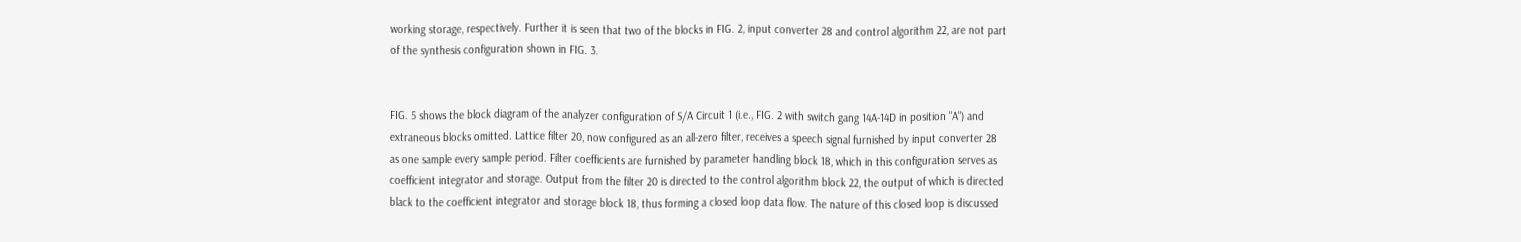working storage, respectively. Further it is seen that two of the blocks in FIG. 2, input converter 28 and control algorithm 22, are not part of the synthesis configuration shown in FIG. 3.


FIG. 5 shows the block diagram of the analyzer configuration of S/A Circuit 1 (i.e., FIG. 2 with switch gang 14A-14D in position "A") and extraneous blocks omitted. Lattice filter 20, now configured as an all-zero filter, receives a speech signal furnished by input converter 28 as one sample every sample period. Filter coefficients are furnished by parameter handling block 18, which in this configuration serves as coefficient integrator and storage. Output from the filter 20 is directed to the control algorithm block 22, the output of which is directed black to the coefficient integrator and storage block 18, thus forming a closed loop data flow. The nature of this closed loop is discussed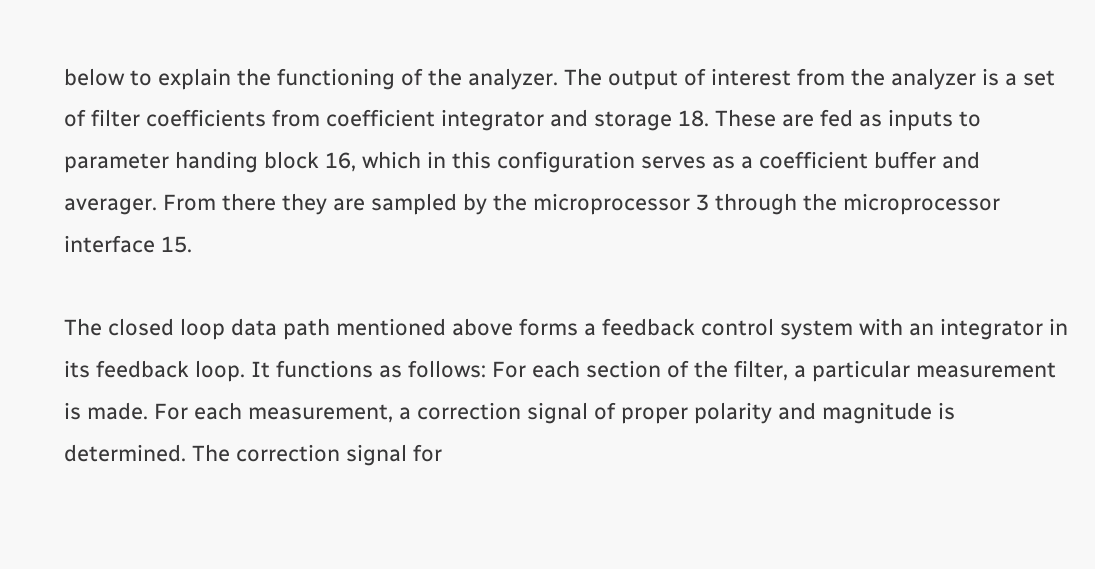below to explain the functioning of the analyzer. The output of interest from the analyzer is a set of filter coefficients from coefficient integrator and storage 18. These are fed as inputs to parameter handing block 16, which in this configuration serves as a coefficient buffer and averager. From there they are sampled by the microprocessor 3 through the microprocessor interface 15.

The closed loop data path mentioned above forms a feedback control system with an integrator in its feedback loop. It functions as follows: For each section of the filter, a particular measurement is made. For each measurement, a correction signal of proper polarity and magnitude is determined. The correction signal for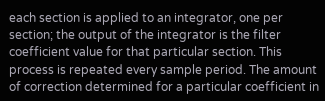each section is applied to an integrator, one per section; the output of the integrator is the filter coefficient value for that particular section. This process is repeated every sample period. The amount of correction determined for a particular coefficient in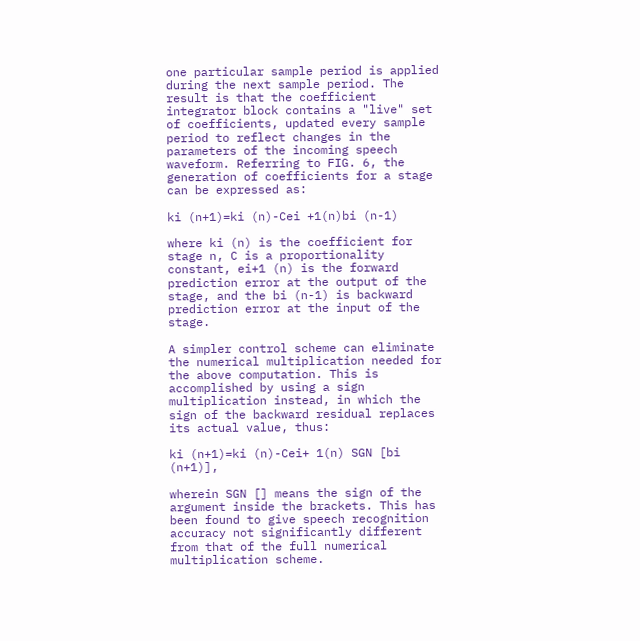one particular sample period is applied during the next sample period. The result is that the coefficient integrator block contains a "live" set of coefficients, updated every sample period to reflect changes in the parameters of the incoming speech waveform. Referring to FIG. 6, the generation of coefficients for a stage can be expressed as:

ki (n+1)=ki (n)-Cei +1(n)bi (n-1)

where ki (n) is the coefficient for stage n, C is a proportionality constant, ei+1 (n) is the forward prediction error at the output of the stage, and the bi (n-1) is backward prediction error at the input of the stage.

A simpler control scheme can eliminate the numerical multiplication needed for the above computation. This is accomplished by using a sign multiplication instead, in which the sign of the backward residual replaces its actual value, thus:

ki (n+1)=ki (n)-Cei+ 1(n) SGN [bi (n+1)],

wherein SGN [] means the sign of the argument inside the brackets. This has been found to give speech recognition accuracy not significantly different from that of the full numerical multiplication scheme.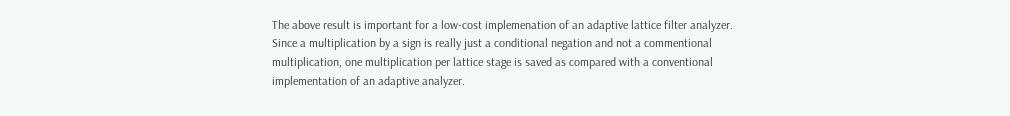The above result is important for a low-cost implemenation of an adaptive lattice filter analyzer. Since a multiplication by a sign is really just a conditional negation and not a commentional multiplication, one multiplication per lattice stage is saved as compared with a conventional implementation of an adaptive analyzer.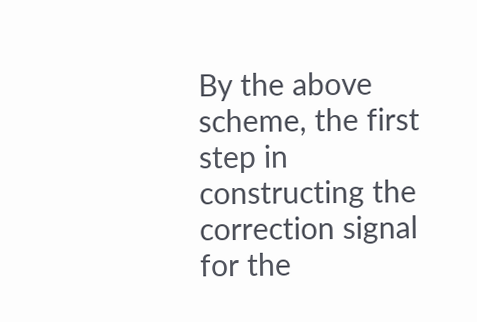By the above scheme, the first step in constructing the correction signal for the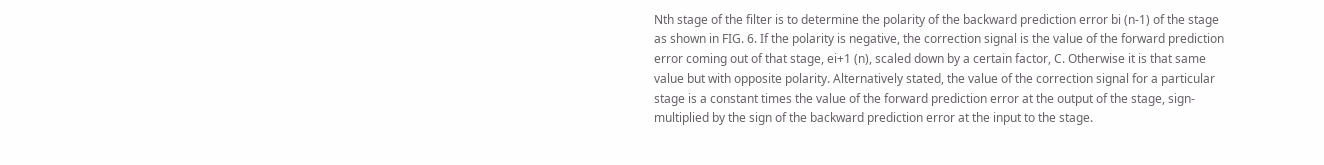Nth stage of the filter is to determine the polarity of the backward prediction error bi (n-1) of the stage as shown in FIG. 6. If the polarity is negative, the correction signal is the value of the forward prediction error coming out of that stage, ei+1 (n), scaled down by a certain factor, C. Otherwise it is that same value but with opposite polarity. Alternatively stated, the value of the correction signal for a particular stage is a constant times the value of the forward prediction error at the output of the stage, sign-multiplied by the sign of the backward prediction error at the input to the stage.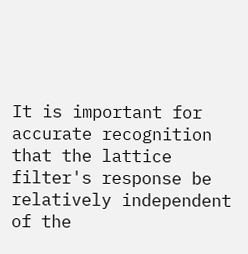It is important for accurate recognition that the lattice filter's response be relatively independent of the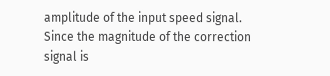amplitude of the input speed signal. Since the magnitude of the correction signal is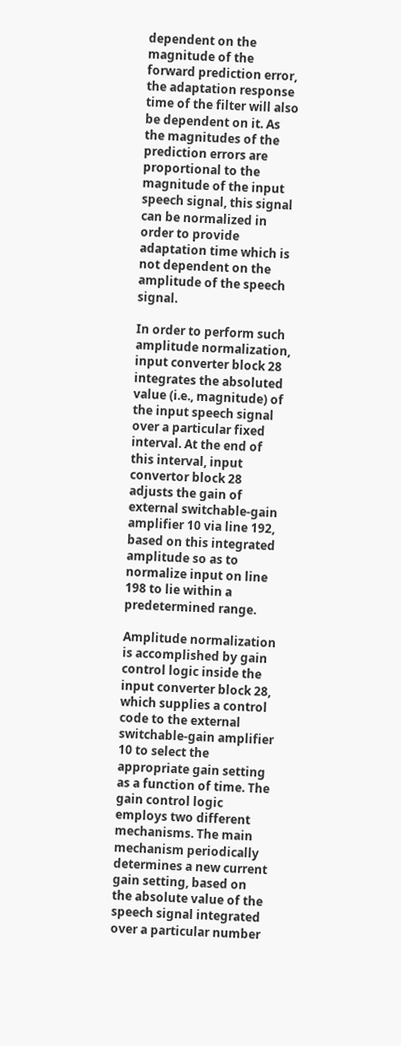dependent on the magnitude of the forward prediction error, the adaptation response time of the filter will also be dependent on it. As the magnitudes of the prediction errors are proportional to the magnitude of the input speech signal, this signal can be normalized in order to provide adaptation time which is not dependent on the amplitude of the speech signal.

In order to perform such amplitude normalization, input converter block 28 integrates the absoluted value (i.e., magnitude) of the input speech signal over a particular fixed interval. At the end of this interval, input convertor block 28 adjusts the gain of external switchable-gain amplifier 10 via line 192, based on this integrated amplitude so as to normalize input on line 198 to lie within a predetermined range.

Amplitude normalization is accomplished by gain control logic inside the input converter block 28, which supplies a control code to the external switchable-gain amplifier 10 to select the appropriate gain setting as a function of time. The gain control logic employs two different mechanisms. The main mechanism periodically determines a new current gain setting, based on the absolute value of the speech signal integrated over a particular number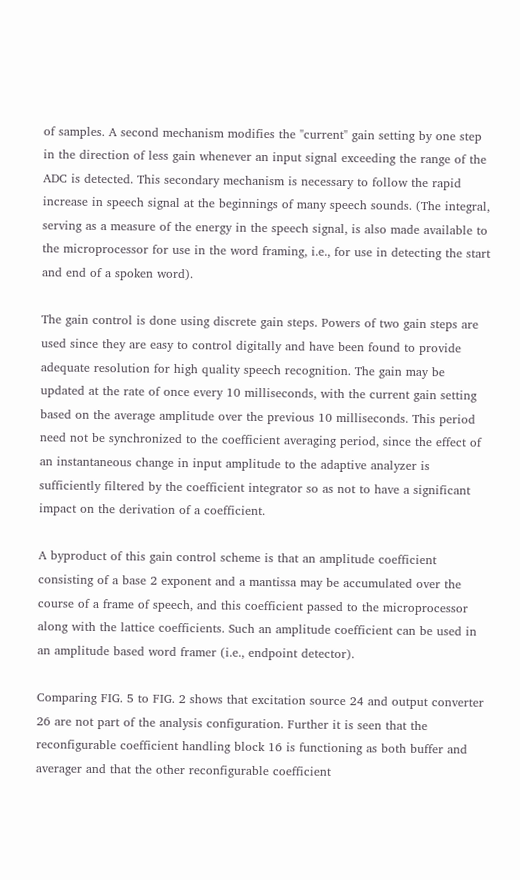of samples. A second mechanism modifies the "current" gain setting by one step in the direction of less gain whenever an input signal exceeding the range of the ADC is detected. This secondary mechanism is necessary to follow the rapid increase in speech signal at the beginnings of many speech sounds. (The integral, serving as a measure of the energy in the speech signal, is also made available to the microprocessor for use in the word framing, i.e., for use in detecting the start and end of a spoken word).

The gain control is done using discrete gain steps. Powers of two gain steps are used since they are easy to control digitally and have been found to provide adequate resolution for high quality speech recognition. The gain may be updated at the rate of once every 10 milliseconds, with the current gain setting based on the average amplitude over the previous 10 milliseconds. This period need not be synchronized to the coefficient averaging period, since the effect of an instantaneous change in input amplitude to the adaptive analyzer is sufficiently filtered by the coefficient integrator so as not to have a significant impact on the derivation of a coefficient.

A byproduct of this gain control scheme is that an amplitude coefficient consisting of a base 2 exponent and a mantissa may be accumulated over the course of a frame of speech, and this coefficient passed to the microprocessor along with the lattice coefficients. Such an amplitude coefficient can be used in an amplitude based word framer (i.e., endpoint detector).

Comparing FIG. 5 to FIG. 2 shows that excitation source 24 and output converter 26 are not part of the analysis configuration. Further it is seen that the reconfigurable coefficient handling block 16 is functioning as both buffer and averager and that the other reconfigurable coefficient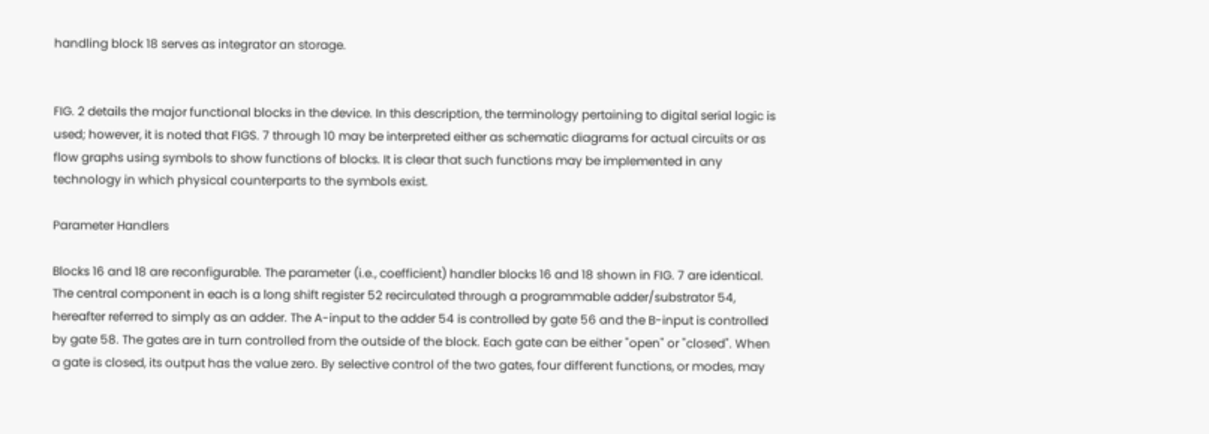handling block 18 serves as integrator an storage.


FIG. 2 details the major functional blocks in the device. In this description, the terminology pertaining to digital serial logic is used; however, it is noted that FIGS. 7 through 10 may be interpreted either as schematic diagrams for actual circuits or as flow graphs using symbols to show functions of blocks. It is clear that such functions may be implemented in any technology in which physical counterparts to the symbols exist.

Parameter Handlers

Blocks 16 and 18 are reconfigurable. The parameter (i.e., coefficient) handler blocks 16 and 18 shown in FIG. 7 are identical. The central component in each is a long shift register 52 recirculated through a programmable adder/substrator 54, hereafter referred to simply as an adder. The A-input to the adder 54 is controlled by gate 56 and the B-input is controlled by gate 58. The gates are in turn controlled from the outside of the block. Each gate can be either "open" or "closed". When a gate is closed, its output has the value zero. By selective control of the two gates, four different functions, or modes, may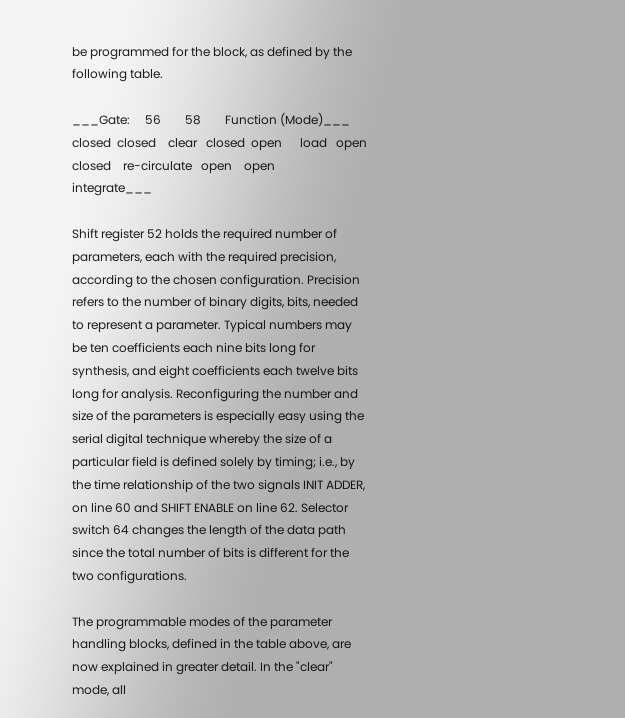be programmed for the block, as defined by the following table.

___Gate:     56        58        Function (Mode)___   closed  closed    clear   closed  open      load   open    closed    re-circulate   open    open      integrate___

Shift register 52 holds the required number of parameters, each with the required precision, according to the chosen configuration. Precision refers to the number of binary digits, bits, needed to represent a parameter. Typical numbers may be ten coefficients each nine bits long for synthesis, and eight coefficients each twelve bits long for analysis. Reconfiguring the number and size of the parameters is especially easy using the serial digital technique whereby the size of a particular field is defined solely by timing; i.e., by the time relationship of the two signals INIT ADDER, on line 60 and SHIFT ENABLE on line 62. Selector switch 64 changes the length of the data path since the total number of bits is different for the two configurations.

The programmable modes of the parameter handling blocks, defined in the table above, are now explained in greater detail. In the "clear" mode, all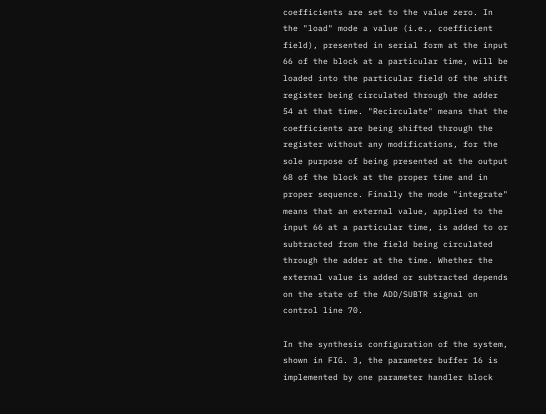coefficients are set to the value zero. In the "load" mode a value (i.e., coefficient field), presented in serial form at the input 66 of the block at a particular time, will be loaded into the particular field of the shift register being circulated through the adder 54 at that time. "Recirculate" means that the coefficients are being shifted through the register without any modifications, for the sole purpose of being presented at the output 68 of the block at the proper time and in proper sequence. Finally the mode "integrate" means that an external value, applied to the input 66 at a particular time, is added to or subtracted from the field being circulated through the adder at the time. Whether the external value is added or subtracted depends on the state of the ADD/SUBTR signal on control line 70.

In the synthesis configuration of the system, shown in FIG. 3, the parameter buffer 16 is implemented by one parameter handler block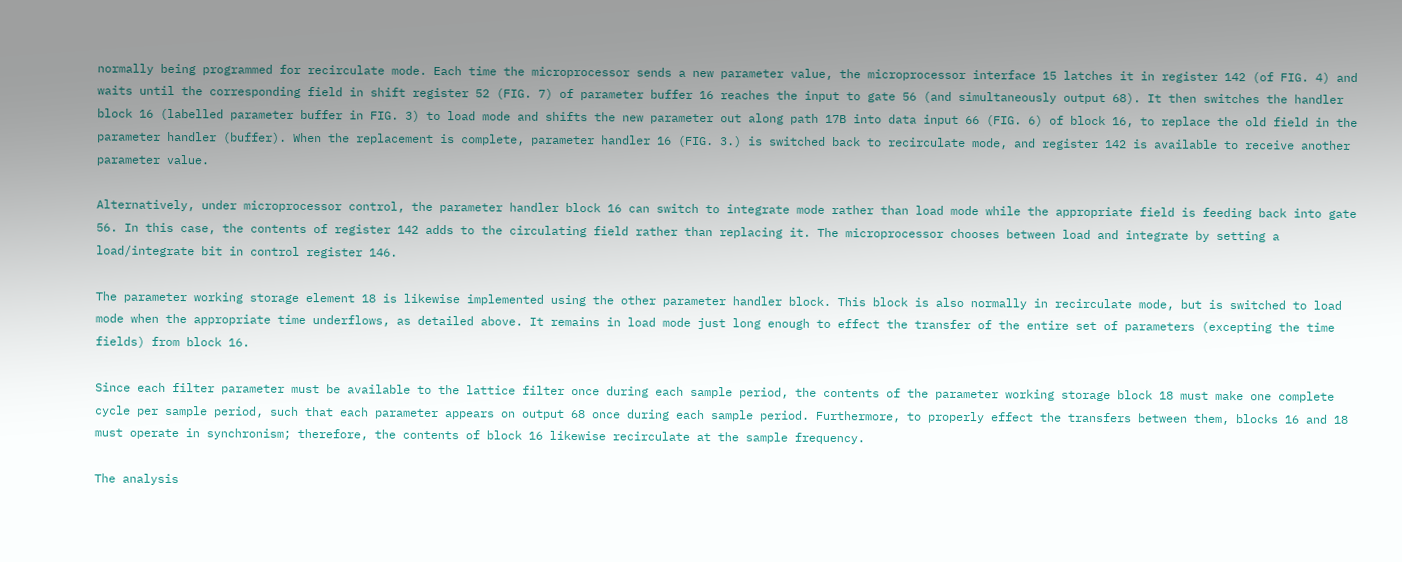normally being programmed for recirculate mode. Each time the microprocessor sends a new parameter value, the microprocessor interface 15 latches it in register 142 (of FIG. 4) and waits until the corresponding field in shift register 52 (FIG. 7) of parameter buffer 16 reaches the input to gate 56 (and simultaneously output 68). It then switches the handler block 16 (labelled parameter buffer in FIG. 3) to load mode and shifts the new parameter out along path 17B into data input 66 (FIG. 6) of block 16, to replace the old field in the parameter handler (buffer). When the replacement is complete, parameter handler 16 (FIG. 3.) is switched back to recirculate mode, and register 142 is available to receive another parameter value.

Alternatively, under microprocessor control, the parameter handler block 16 can switch to integrate mode rather than load mode while the appropriate field is feeding back into gate 56. In this case, the contents of register 142 adds to the circulating field rather than replacing it. The microprocessor chooses between load and integrate by setting a load/integrate bit in control register 146.

The parameter working storage element 18 is likewise implemented using the other parameter handler block. This block is also normally in recirculate mode, but is switched to load mode when the appropriate time underflows, as detailed above. It remains in load mode just long enough to effect the transfer of the entire set of parameters (excepting the time fields) from block 16.

Since each filter parameter must be available to the lattice filter once during each sample period, the contents of the parameter working storage block 18 must make one complete cycle per sample period, such that each parameter appears on output 68 once during each sample period. Furthermore, to properly effect the transfers between them, blocks 16 and 18 must operate in synchronism; therefore, the contents of block 16 likewise recirculate at the sample frequency.

The analysis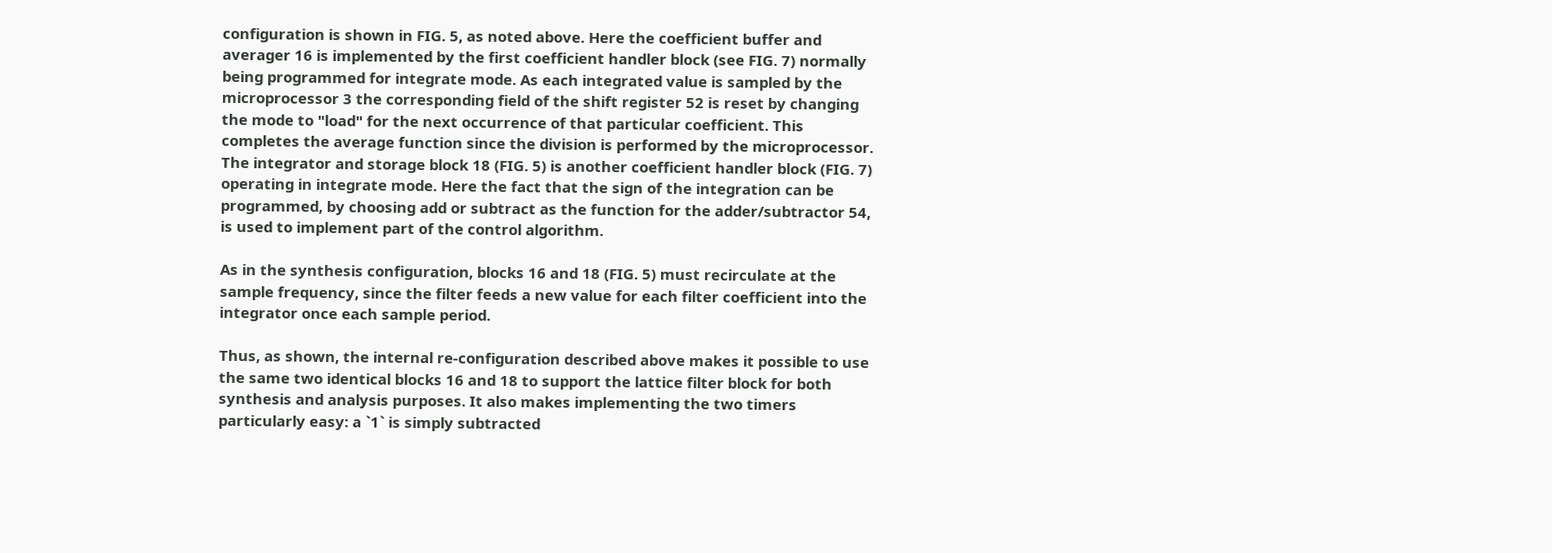configuration is shown in FIG. 5, as noted above. Here the coefficient buffer and averager 16 is implemented by the first coefficient handler block (see FIG. 7) normally being programmed for integrate mode. As each integrated value is sampled by the microprocessor 3 the corresponding field of the shift register 52 is reset by changing the mode to "load" for the next occurrence of that particular coefficient. This completes the average function since the division is performed by the microprocessor. The integrator and storage block 18 (FIG. 5) is another coefficient handler block (FIG. 7) operating in integrate mode. Here the fact that the sign of the integration can be programmed, by choosing add or subtract as the function for the adder/subtractor 54, is used to implement part of the control algorithm.

As in the synthesis configuration, blocks 16 and 18 (FIG. 5) must recirculate at the sample frequency, since the filter feeds a new value for each filter coefficient into the integrator once each sample period.

Thus, as shown, the internal re-configuration described above makes it possible to use the same two identical blocks 16 and 18 to support the lattice filter block for both synthesis and analysis purposes. It also makes implementing the two timers particularly easy: a `1` is simply subtracted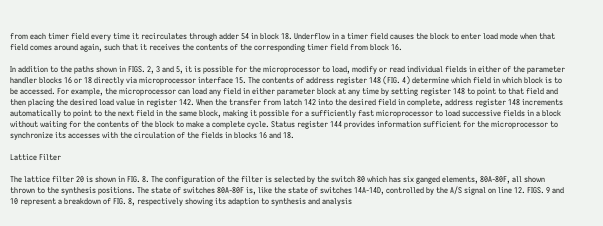from each timer field every time it recirculates through adder 54 in block 18. Underflow in a timer field causes the block to enter load mode when that field comes around again, such that it receives the contents of the corresponding timer field from block 16.

In addition to the paths shown in FIGS. 2, 3 and 5, it is possible for the microprocessor to load, modify or read individual fields in either of the parameter handler blocks 16 or 18 directly via microprocessor interface 15. The contents of address register 148 (FIG. 4) determine which field in which block is to be accessed. For example, the microprocessor can load any field in either parameter block at any time by setting register 148 to point to that field and then placing the desired load value in register 142. When the transfer from latch 142 into the desired field in complete, address register 148 increments automatically to point to the next field in the same block, making it possible for a sufficiently fast microprocessor to load successive fields in a block without waiting for the contents of the block to make a complete cycle. Status register 144 provides information sufficient for the microprocessor to synchronize its accesses with the circulation of the fields in blocks 16 and 18.

Lattice Filter

The lattice filter 20 is shown in FIG. 8. The configuration of the filter is selected by the switch 80 which has six ganged elements, 80A-80F, all shown thrown to the synthesis positions. The state of switches 80A-80F is, like the state of switches 14A-14D, controlled by the A/S signal on line 12. FIGS. 9 and 10 represent a breakdown of FIG. 8, respectively showing its adaption to synthesis and analysis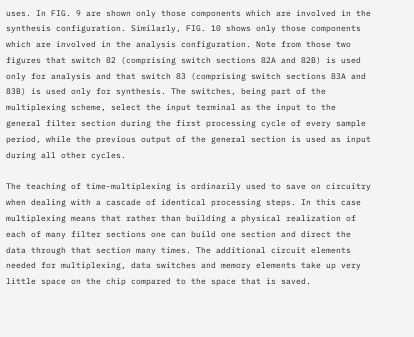uses. In FIG. 9 are shown only those components which are involved in the synthesis configuration. Similarly, FIG. 10 shows only those components which are involved in the analysis configuration. Note from those two figures that switch 82 (comprising switch sections 82A and 82B) is used only for analysis and that switch 83 (comprising switch sections 83A and 83B) is used only for synthesis. The switches, being part of the multiplexing scheme, select the input terminal as the input to the general filter section during the first processing cycle of every sample period, while the previous output of the general section is used as input during all other cycles.

The teaching of time-multiplexing is ordinarily used to save on circuitry when dealing with a cascade of identical processing steps. In this case multiplexing means that rather than building a physical realization of each of many filter sections one can build one section and direct the data through that section many times. The additional circuit elements needed for multiplexing, data switches and memory elements take up very little space on the chip compared to the space that is saved.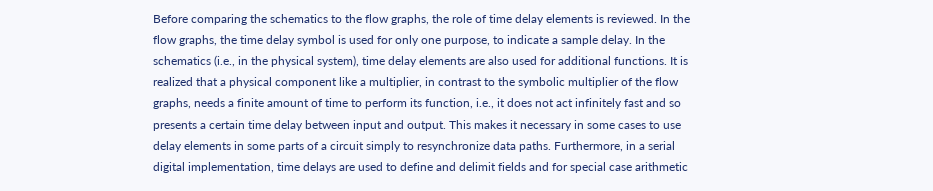Before comparing the schematics to the flow graphs, the role of time delay elements is reviewed. In the flow graphs, the time delay symbol is used for only one purpose, to indicate a sample delay. In the schematics (i.e., in the physical system), time delay elements are also used for additional functions. It is realized that a physical component like a multiplier, in contrast to the symbolic multiplier of the flow graphs, needs a finite amount of time to perform its function, i.e., it does not act infinitely fast and so presents a certain time delay between input and output. This makes it necessary in some cases to use delay elements in some parts of a circuit simply to resynchronize data paths. Furthermore, in a serial digital implementation, time delays are used to define and delimit fields and for special case arithmetic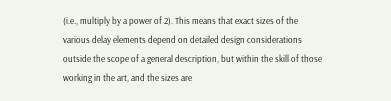(i.e., multiply by a power of 2). This means that exact sizes of the various delay elements depend on detailed design considerations outside the scope of a general description, but within the skill of those working in the art, and the sizes are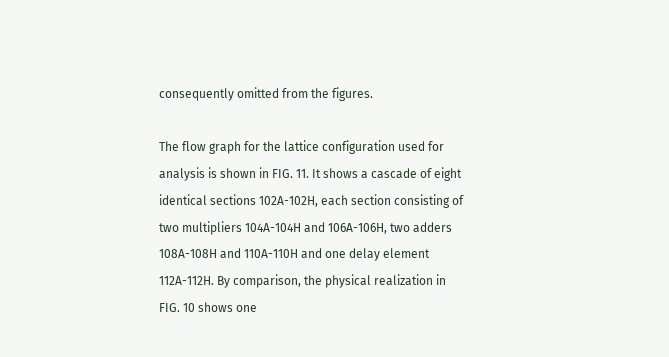consequently omitted from the figures.

The flow graph for the lattice configuration used for analysis is shown in FIG. 11. It shows a cascade of eight identical sections 102A-102H, each section consisting of two multipliers 104A-104H and 106A-106H, two adders 108A-108H and 110A-110H and one delay element 112A-112H. By comparison, the physical realization in FIG. 10 shows one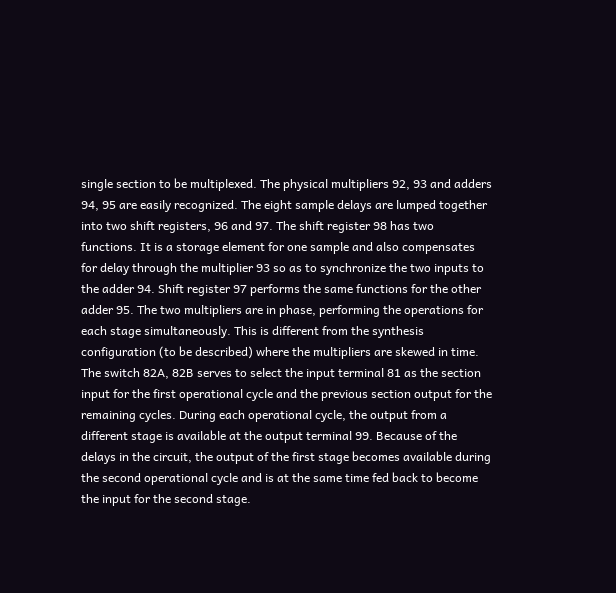single section to be multiplexed. The physical multipliers 92, 93 and adders 94, 95 are easily recognized. The eight sample delays are lumped together into two shift registers, 96 and 97. The shift register 98 has two functions. It is a storage element for one sample and also compensates for delay through the multiplier 93 so as to synchronize the two inputs to the adder 94. Shift register 97 performs the same functions for the other adder 95. The two multipliers are in phase, performing the operations for each stage simultaneously. This is different from the synthesis configuration (to be described) where the multipliers are skewed in time. The switch 82A, 82B serves to select the input terminal 81 as the section input for the first operational cycle and the previous section output for the remaining cycles. During each operational cycle, the output from a different stage is available at the output terminal 99. Because of the delays in the circuit, the output of the first stage becomes available during the second operational cycle and is at the same time fed back to become the input for the second stage.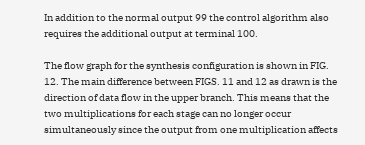In addition to the normal output 99 the control algorithm also requires the additional output at terminal 100.

The flow graph for the synthesis configuration is shown in FIG. 12. The main difference between FIGS. 11 and 12 as drawn is the direction of data flow in the upper branch. This means that the two multiplications for each stage can no longer occur simultaneously since the output from one multiplication affects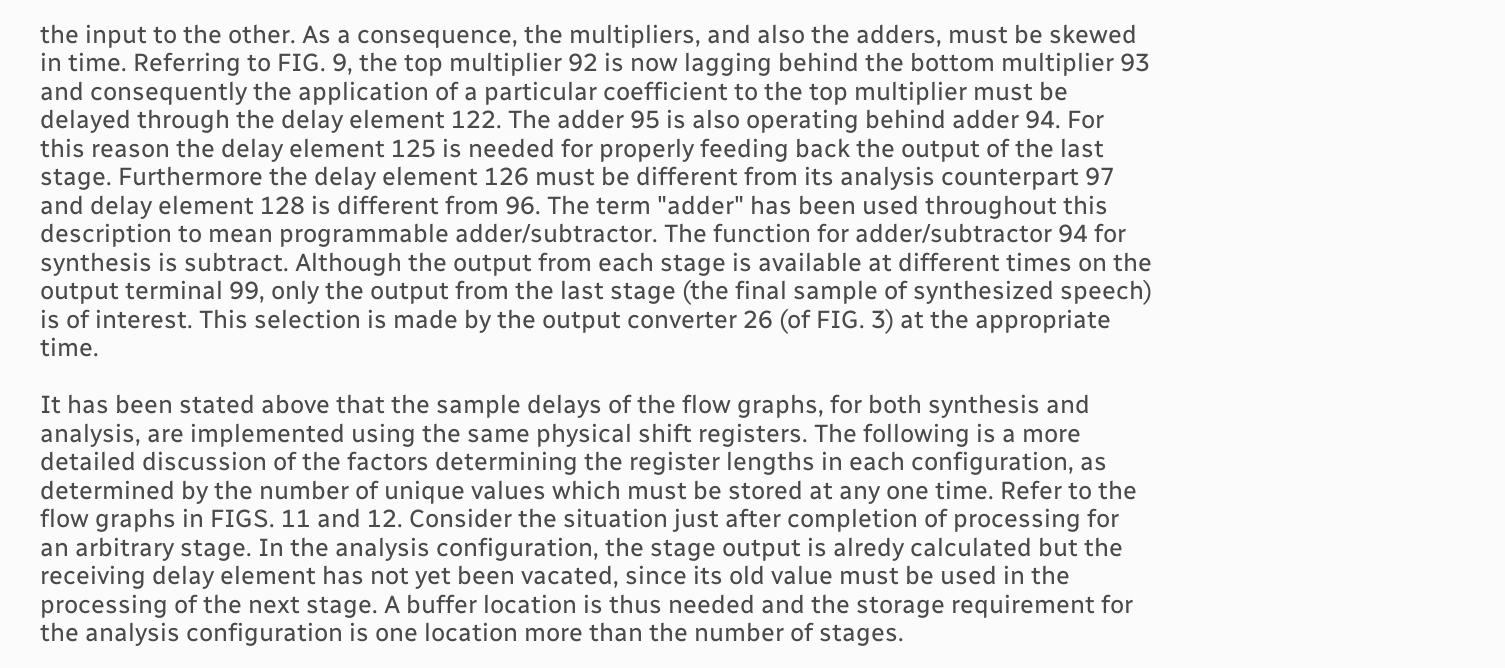the input to the other. As a consequence, the multipliers, and also the adders, must be skewed in time. Referring to FIG. 9, the top multiplier 92 is now lagging behind the bottom multiplier 93 and consequently the application of a particular coefficient to the top multiplier must be delayed through the delay element 122. The adder 95 is also operating behind adder 94. For this reason the delay element 125 is needed for properly feeding back the output of the last stage. Furthermore the delay element 126 must be different from its analysis counterpart 97 and delay element 128 is different from 96. The term "adder" has been used throughout this description to mean programmable adder/subtractor. The function for adder/subtractor 94 for synthesis is subtract. Although the output from each stage is available at different times on the output terminal 99, only the output from the last stage (the final sample of synthesized speech) is of interest. This selection is made by the output converter 26 (of FIG. 3) at the appropriate time.

It has been stated above that the sample delays of the flow graphs, for both synthesis and analysis, are implemented using the same physical shift registers. The following is a more detailed discussion of the factors determining the register lengths in each configuration, as determined by the number of unique values which must be stored at any one time. Refer to the flow graphs in FIGS. 11 and 12. Consider the situation just after completion of processing for an arbitrary stage. In the analysis configuration, the stage output is alredy calculated but the receiving delay element has not yet been vacated, since its old value must be used in the processing of the next stage. A buffer location is thus needed and the storage requirement for the analysis configuration is one location more than the number of stages.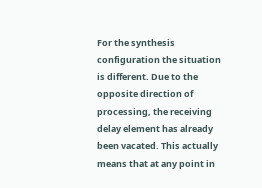For the synthesis configuration the situation is different. Due to the opposite direction of processing, the receiving delay element has already been vacated. This actually means that at any point in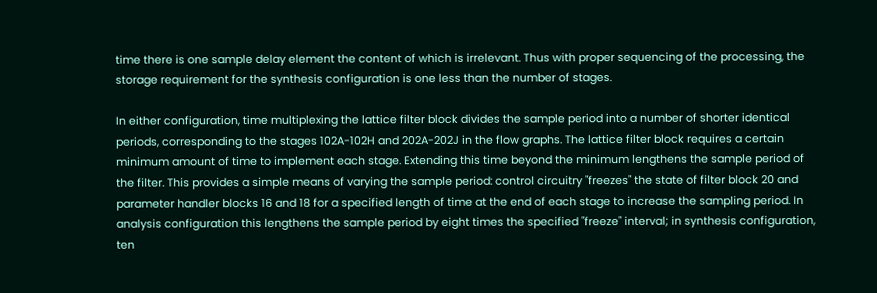time there is one sample delay element the content of which is irrelevant. Thus with proper sequencing of the processing, the storage requirement for the synthesis configuration is one less than the number of stages.

In either configuration, time multiplexing the lattice filter block divides the sample period into a number of shorter identical periods, corresponding to the stages 102A-102H and 202A-202J in the flow graphs. The lattice filter block requires a certain minimum amount of time to implement each stage. Extending this time beyond the minimum lengthens the sample period of the filter. This provides a simple means of varying the sample period: control circuitry "freezes" the state of filter block 20 and parameter handler blocks 16 and 18 for a specified length of time at the end of each stage to increase the sampling period. In analysis configuration this lengthens the sample period by eight times the specified "freeze" interval; in synthesis configuration, ten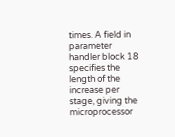times. A field in parameter handler block 18 specifies the length of the increase per stage, giving the microprocessor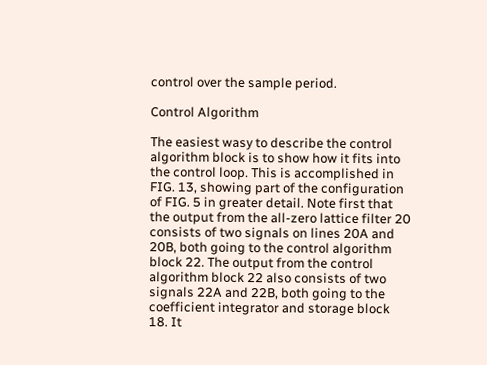control over the sample period.

Control Algorithm

The easiest wasy to describe the control algorithm block is to show how it fits into the control loop. This is accomplished in FIG. 13, showing part of the configuration of FIG. 5 in greater detail. Note first that the output from the all-zero lattice filter 20 consists of two signals on lines 20A and 20B, both going to the control algorithm block 22. The output from the control algorithm block 22 also consists of two signals 22A and 22B, both going to the coefficient integrator and storage block 18. It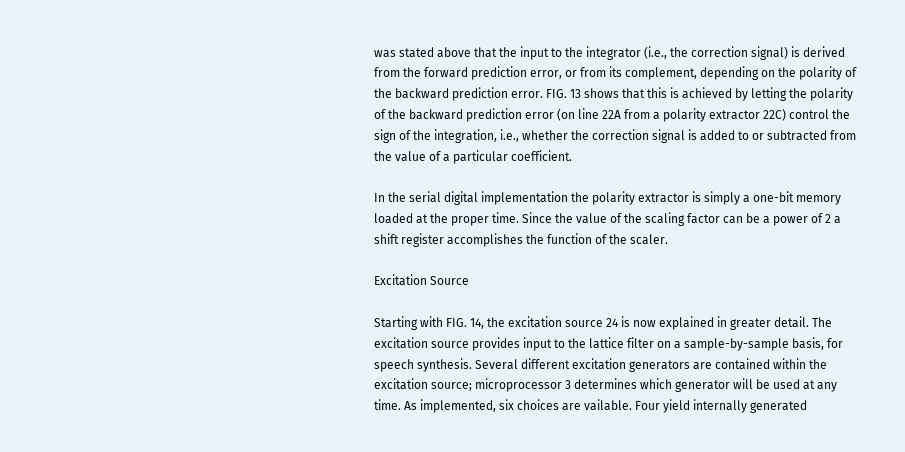was stated above that the input to the integrator (i.e., the correction signal) is derived from the forward prediction error, or from its complement, depending on the polarity of the backward prediction error. FIG. 13 shows that this is achieved by letting the polarity of the backward prediction error (on line 22A from a polarity extractor 22C) control the sign of the integration, i.e., whether the correction signal is added to or subtracted from the value of a particular coefficient.

In the serial digital implementation the polarity extractor is simply a one-bit memory loaded at the proper time. Since the value of the scaling factor can be a power of 2 a shift register accomplishes the function of the scaler.

Excitation Source

Starting with FIG. 14, the excitation source 24 is now explained in greater detail. The excitation source provides input to the lattice filter on a sample-by-sample basis, for speech synthesis. Several different excitation generators are contained within the excitation source; microprocessor 3 determines which generator will be used at any time. As implemented, six choices are vailable. Four yield internally generated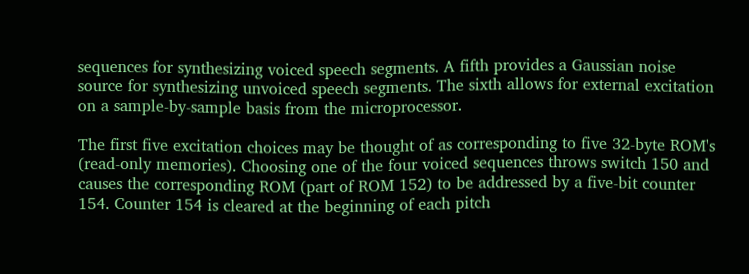sequences for synthesizing voiced speech segments. A fifth provides a Gaussian noise source for synthesizing unvoiced speech segments. The sixth allows for external excitation on a sample-by-sample basis from the microprocessor.

The first five excitation choices may be thought of as corresponding to five 32-byte ROM's (read-only memories). Choosing one of the four voiced sequences throws switch 150 and causes the corresponding ROM (part of ROM 152) to be addressed by a five-bit counter 154. Counter 154 is cleared at the beginning of each pitch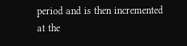period and is then incremented at the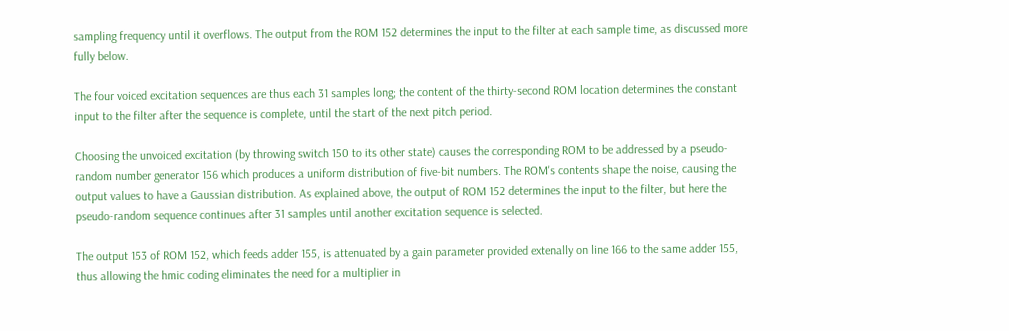sampling frequency until it overflows. The output from the ROM 152 determines the input to the filter at each sample time, as discussed more fully below.

The four voiced excitation sequences are thus each 31 samples long; the content of the thirty-second ROM location determines the constant input to the filter after the sequence is complete, until the start of the next pitch period.

Choosing the unvoiced excitation (by throwing switch 150 to its other state) causes the corresponding ROM to be addressed by a pseudo-random number generator 156 which produces a uniform distribution of five-bit numbers. The ROM's contents shape the noise, causing the output values to have a Gaussian distribution. As explained above, the output of ROM 152 determines the input to the filter, but here the pseudo-random sequence continues after 31 samples until another excitation sequence is selected.

The output 153 of ROM 152, which feeds adder 155, is attenuated by a gain parameter provided extenally on line 166 to the same adder 155, thus allowing the hmic coding eliminates the need for a multiplier in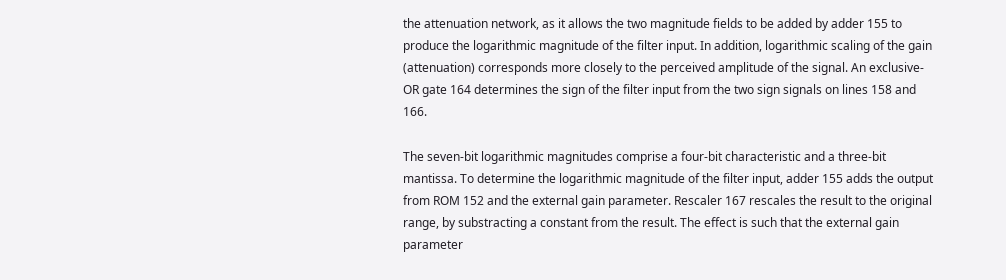the attenuation network, as it allows the two magnitude fields to be added by adder 155 to produce the logarithmic magnitude of the filter input. In addition, logarithmic scaling of the gain (attenuation) corresponds more closely to the perceived amplitude of the signal. An exclusive-OR gate 164 determines the sign of the filter input from the two sign signals on lines 158 and 166.

The seven-bit logarithmic magnitudes comprise a four-bit characteristic and a three-bit mantissa. To determine the logarithmic magnitude of the filter input, adder 155 adds the output from ROM 152 and the external gain parameter. Rescaler 167 rescales the result to the original range, by substracting a constant from the result. The effect is such that the external gain parameter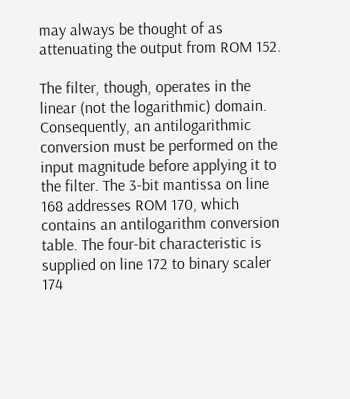may always be thought of as attenuating the output from ROM 152.

The filter, though, operates in the linear (not the logarithmic) domain. Consequently, an antilogarithmic conversion must be performed on the input magnitude before applying it to the filter. The 3-bit mantissa on line 168 addresses ROM 170, which contains an antilogarithm conversion table. The four-bit characteristic is supplied on line 172 to binary scaler 174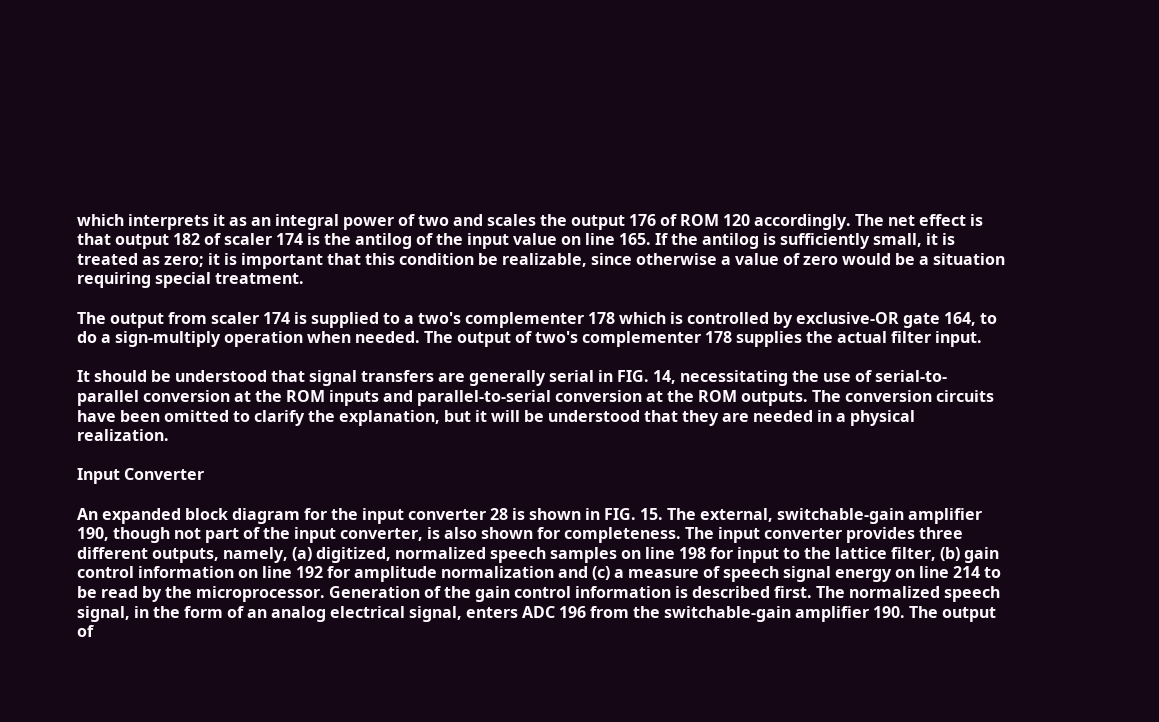which interprets it as an integral power of two and scales the output 176 of ROM 120 accordingly. The net effect is that output 182 of scaler 174 is the antilog of the input value on line 165. If the antilog is sufficiently small, it is treated as zero; it is important that this condition be realizable, since otherwise a value of zero would be a situation requiring special treatment.

The output from scaler 174 is supplied to a two's complementer 178 which is controlled by exclusive-OR gate 164, to do a sign-multiply operation when needed. The output of two's complementer 178 supplies the actual filter input.

It should be understood that signal transfers are generally serial in FIG. 14, necessitating the use of serial-to-parallel conversion at the ROM inputs and parallel-to-serial conversion at the ROM outputs. The conversion circuits have been omitted to clarify the explanation, but it will be understood that they are needed in a physical realization.

Input Converter

An expanded block diagram for the input converter 28 is shown in FIG. 15. The external, switchable-gain amplifier 190, though not part of the input converter, is also shown for completeness. The input converter provides three different outputs, namely, (a) digitized, normalized speech samples on line 198 for input to the lattice filter, (b) gain control information on line 192 for amplitude normalization and (c) a measure of speech signal energy on line 214 to be read by the microprocessor. Generation of the gain control information is described first. The normalized speech signal, in the form of an analog electrical signal, enters ADC 196 from the switchable-gain amplifier 190. The output of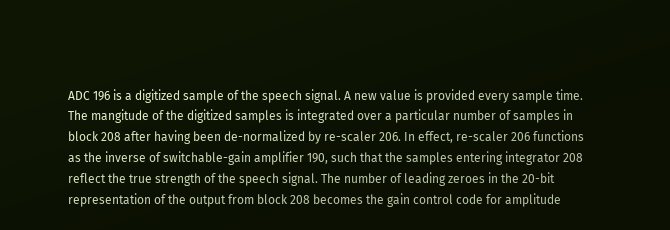ADC 196 is a digitized sample of the speech signal. A new value is provided every sample time. The mangitude of the digitized samples is integrated over a particular number of samples in block 208 after having been de-normalized by re-scaler 206. In effect, re-scaler 206 functions as the inverse of switchable-gain amplifier 190, such that the samples entering integrator 208 reflect the true strength of the speech signal. The number of leading zeroes in the 20-bit representation of the output from block 208 becomes the gain control code for amplitude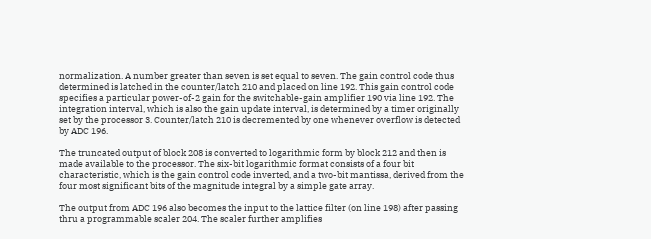normalization. A number greater than seven is set equal to seven. The gain control code thus determined is latched in the counter/latch 210 and placed on line 192. This gain control code specifies a particular power-of-2 gain for the switchable-gain amplifier 190 via line 192. The integration interval, which is also the gain update interval, is determined by a timer originally set by the processor 3. Counter/latch 210 is decremented by one whenever overflow is detected by ADC 196.

The truncated output of block 208 is converted to logarithmic form by block 212 and then is made available to the processor. The six-bit logarithmic format consists of a four bit characteristic, which is the gain control code inverted, and a two-bit mantissa, derived from the four most significant bits of the magnitude integral by a simple gate array.

The output from ADC 196 also becomes the input to the lattice filter (on line 198) after passing thru a programmable scaler 204. The scaler further amplifies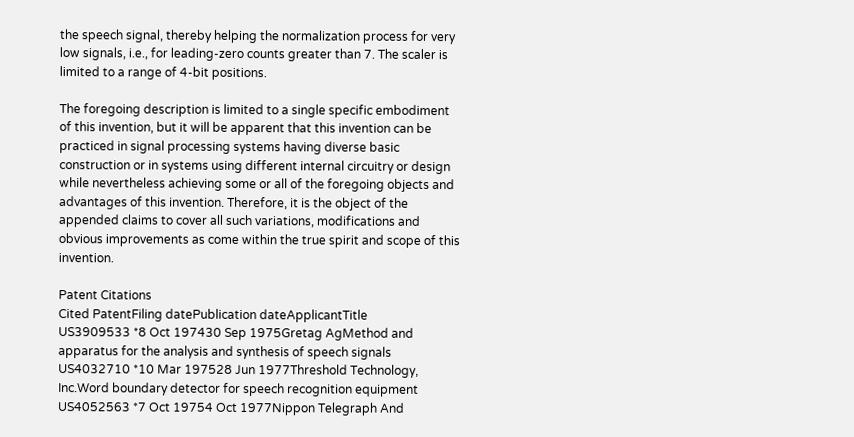the speech signal, thereby helping the normalization process for very low signals, i.e., for leading-zero counts greater than 7. The scaler is limited to a range of 4-bit positions.

The foregoing description is limited to a single specific embodiment of this invention, but it will be apparent that this invention can be practiced in signal processing systems having diverse basic construction or in systems using different internal circuitry or design while nevertheless achieving some or all of the foregoing objects and advantages of this invention. Therefore, it is the object of the appended claims to cover all such variations, modifications and obvious improvements as come within the true spirit and scope of this invention.

Patent Citations
Cited PatentFiling datePublication dateApplicantTitle
US3909533 *8 Oct 197430 Sep 1975Gretag AgMethod and apparatus for the analysis and synthesis of speech signals
US4032710 *10 Mar 197528 Jun 1977Threshold Technology, Inc.Word boundary detector for speech recognition equipment
US4052563 *7 Oct 19754 Oct 1977Nippon Telegraph And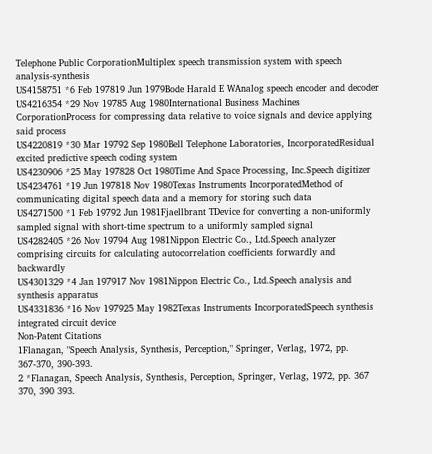Telephone Public CorporationMultiplex speech transmission system with speech analysis-synthesis
US4158751 *6 Feb 197819 Jun 1979Bode Harald E WAnalog speech encoder and decoder
US4216354 *29 Nov 19785 Aug 1980International Business Machines CorporationProcess for compressing data relative to voice signals and device applying said process
US4220819 *30 Mar 19792 Sep 1980Bell Telephone Laboratories, IncorporatedResidual excited predictive speech coding system
US4230906 *25 May 197828 Oct 1980Time And Space Processing, Inc.Speech digitizer
US4234761 *19 Jun 197818 Nov 1980Texas Instruments IncorporatedMethod of communicating digital speech data and a memory for storing such data
US4271500 *1 Feb 19792 Jun 1981Fjaellbrant TDevice for converting a non-uniformly sampled signal with short-time spectrum to a uniformly sampled signal
US4282405 *26 Nov 19794 Aug 1981Nippon Electric Co., Ltd.Speech analyzer comprising circuits for calculating autocorrelation coefficients forwardly and backwardly
US4301329 *4 Jan 197917 Nov 1981Nippon Electric Co., Ltd.Speech analysis and synthesis apparatus
US4331836 *16 Nov 197925 May 1982Texas Instruments IncorporatedSpeech synthesis integrated circuit device
Non-Patent Citations
1Flanagan, "Speech Analysis, Synthesis, Perception," Springer, Verlag, 1972, pp. 367-370, 390-393.
2 *Flanagan, Speech Analysis, Synthesis, Perception, Springer, Verlag, 1972, pp. 367 370, 390 393.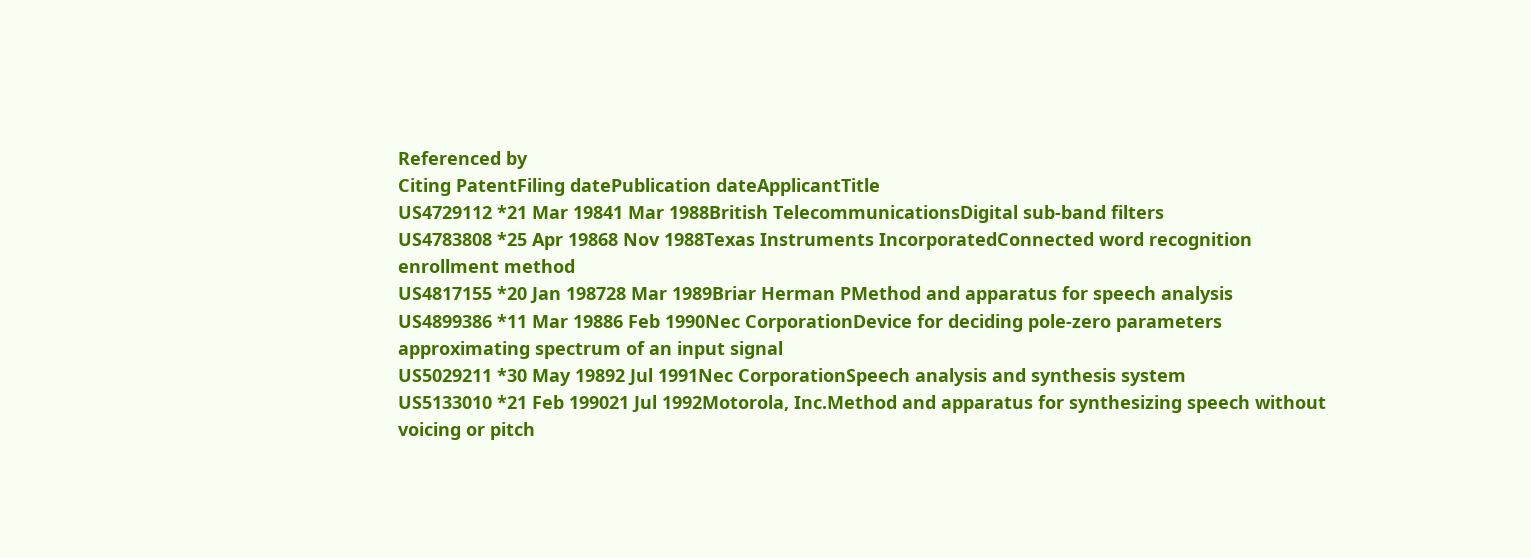Referenced by
Citing PatentFiling datePublication dateApplicantTitle
US4729112 *21 Mar 19841 Mar 1988British TelecommunicationsDigital sub-band filters
US4783808 *25 Apr 19868 Nov 1988Texas Instruments IncorporatedConnected word recognition enrollment method
US4817155 *20 Jan 198728 Mar 1989Briar Herman PMethod and apparatus for speech analysis
US4899386 *11 Mar 19886 Feb 1990Nec CorporationDevice for deciding pole-zero parameters approximating spectrum of an input signal
US5029211 *30 May 19892 Jul 1991Nec CorporationSpeech analysis and synthesis system
US5133010 *21 Feb 199021 Jul 1992Motorola, Inc.Method and apparatus for synthesizing speech without voicing or pitch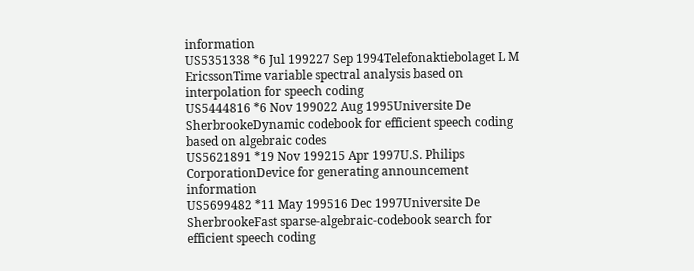information
US5351338 *6 Jul 199227 Sep 1994Telefonaktiebolaget L M EricssonTime variable spectral analysis based on interpolation for speech coding
US5444816 *6 Nov 199022 Aug 1995Universite De SherbrookeDynamic codebook for efficient speech coding based on algebraic codes
US5621891 *19 Nov 199215 Apr 1997U.S. Philips CorporationDevice for generating announcement information
US5699482 *11 May 199516 Dec 1997Universite De SherbrookeFast sparse-algebraic-codebook search for efficient speech coding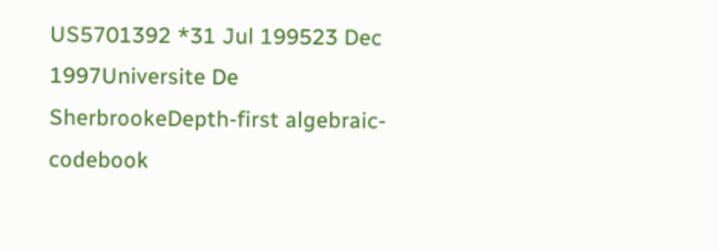US5701392 *31 Jul 199523 Dec 1997Universite De SherbrookeDepth-first algebraic-codebook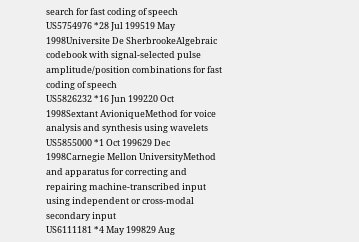search for fast coding of speech
US5754976 *28 Jul 199519 May 1998Universite De SherbrookeAlgebraic codebook with signal-selected pulse amplitude/position combinations for fast coding of speech
US5826232 *16 Jun 199220 Oct 1998Sextant AvioniqueMethod for voice analysis and synthesis using wavelets
US5855000 *1 Oct 199629 Dec 1998Carnegie Mellon UniversityMethod and apparatus for correcting and repairing machine-transcribed input using independent or cross-modal secondary input
US6111181 *4 May 199829 Aug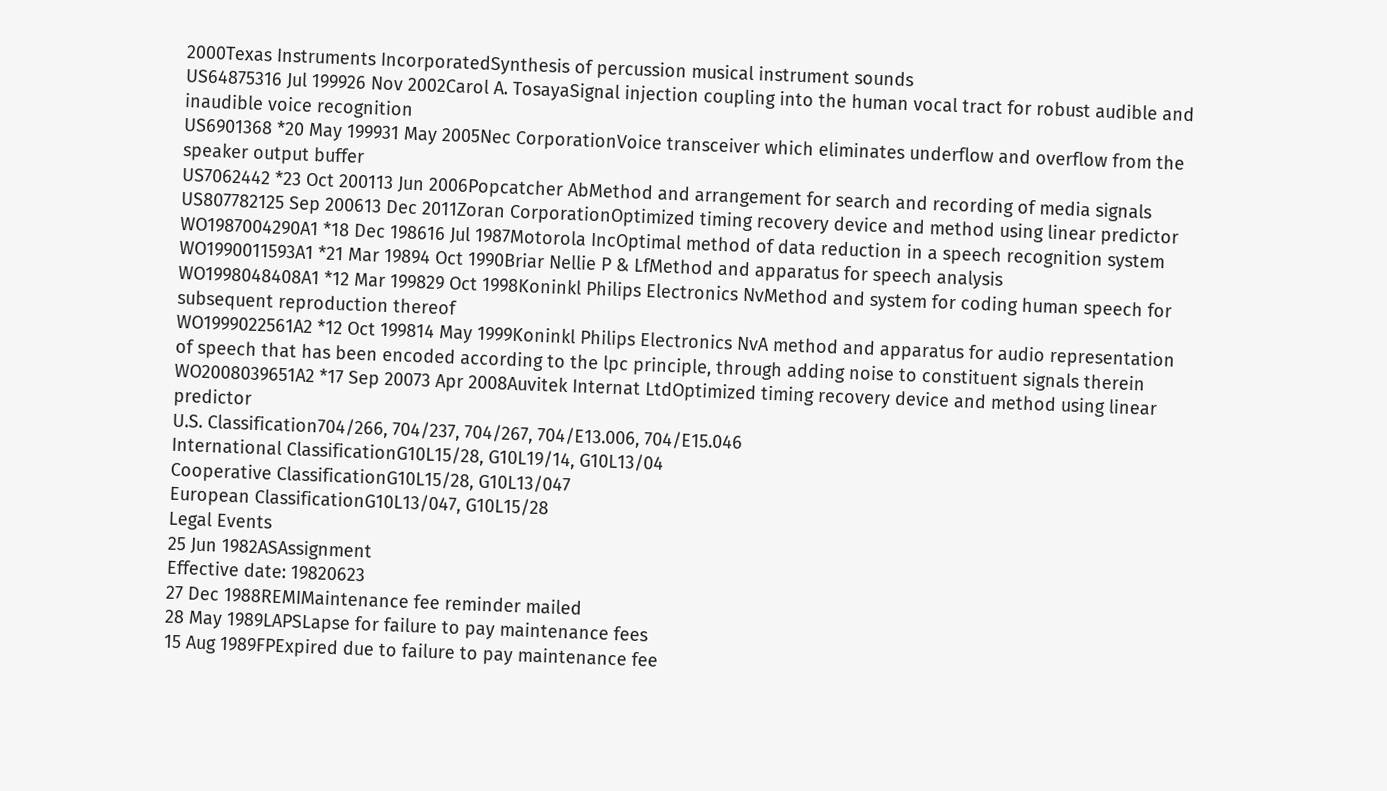2000Texas Instruments IncorporatedSynthesis of percussion musical instrument sounds
US64875316 Jul 199926 Nov 2002Carol A. TosayaSignal injection coupling into the human vocal tract for robust audible and inaudible voice recognition
US6901368 *20 May 199931 May 2005Nec CorporationVoice transceiver which eliminates underflow and overflow from the speaker output buffer
US7062442 *23 Oct 200113 Jun 2006Popcatcher AbMethod and arrangement for search and recording of media signals
US807782125 Sep 200613 Dec 2011Zoran CorporationOptimized timing recovery device and method using linear predictor
WO1987004290A1 *18 Dec 198616 Jul 1987Motorola IncOptimal method of data reduction in a speech recognition system
WO1990011593A1 *21 Mar 19894 Oct 1990Briar Nellie P & LfMethod and apparatus for speech analysis
WO1998048408A1 *12 Mar 199829 Oct 1998Koninkl Philips Electronics NvMethod and system for coding human speech for subsequent reproduction thereof
WO1999022561A2 *12 Oct 199814 May 1999Koninkl Philips Electronics NvA method and apparatus for audio representation of speech that has been encoded according to the lpc principle, through adding noise to constituent signals therein
WO2008039651A2 *17 Sep 20073 Apr 2008Auvitek Internat LtdOptimized timing recovery device and method using linear predictor
U.S. Classification704/266, 704/237, 704/267, 704/E13.006, 704/E15.046
International ClassificationG10L15/28, G10L19/14, G10L13/04
Cooperative ClassificationG10L15/28, G10L13/047
European ClassificationG10L13/047, G10L15/28
Legal Events
25 Jun 1982ASAssignment
Effective date: 19820623
27 Dec 1988REMIMaintenance fee reminder mailed
28 May 1989LAPSLapse for failure to pay maintenance fees
15 Aug 1989FPExpired due to failure to pay maintenance fee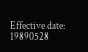Effective date: 19890528